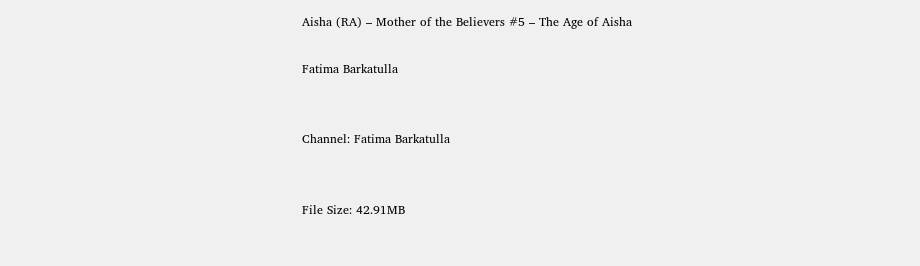Aisha (RA) – Mother of the Believers #5 – The Age of Aisha

Fatima Barkatulla


Channel: Fatima Barkatulla


File Size: 42.91MB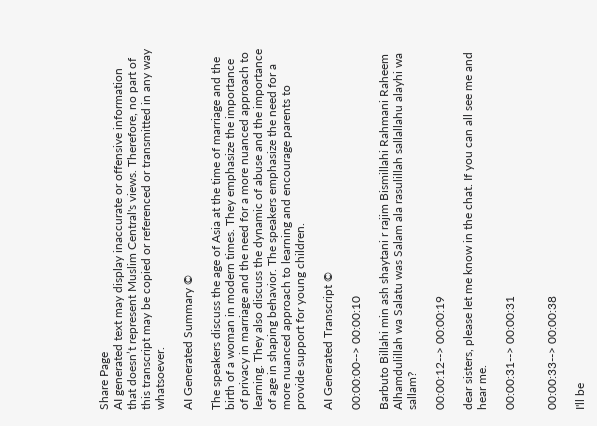Share Page
AI generated text may display inaccurate or offensive information that doesn’t represent Muslim Central's views. Therefore, no part of this transcript may be copied or referenced or transmitted in any way whatsoever.

AI Generated Summary ©

The speakers discuss the age of Asia at the time of marriage and the birth of a woman in modern times. They emphasize the importance of privacy in marriage and the need for a more nuanced approach to learning. They also discuss the dynamic of abuse and the importance of age in shaping behavior. The speakers emphasize the need for a more nuanced approach to learning and encourage parents to provide support for young children.

AI Generated Transcript ©

00:00:00--> 00:00:10

Barbuto Billahi min ash shaytani r rajim Bismillahi Rahmani Raheem Alhamdulillah wa Salatu was Salam ala rasulillah sallallahu alayhi wa sallam?

00:00:12--> 00:00:19

dear sisters, please let me know in the chat. If you can all see me and hear me.

00:00:31--> 00:00:31


00:00:33--> 00:00:38

I'll be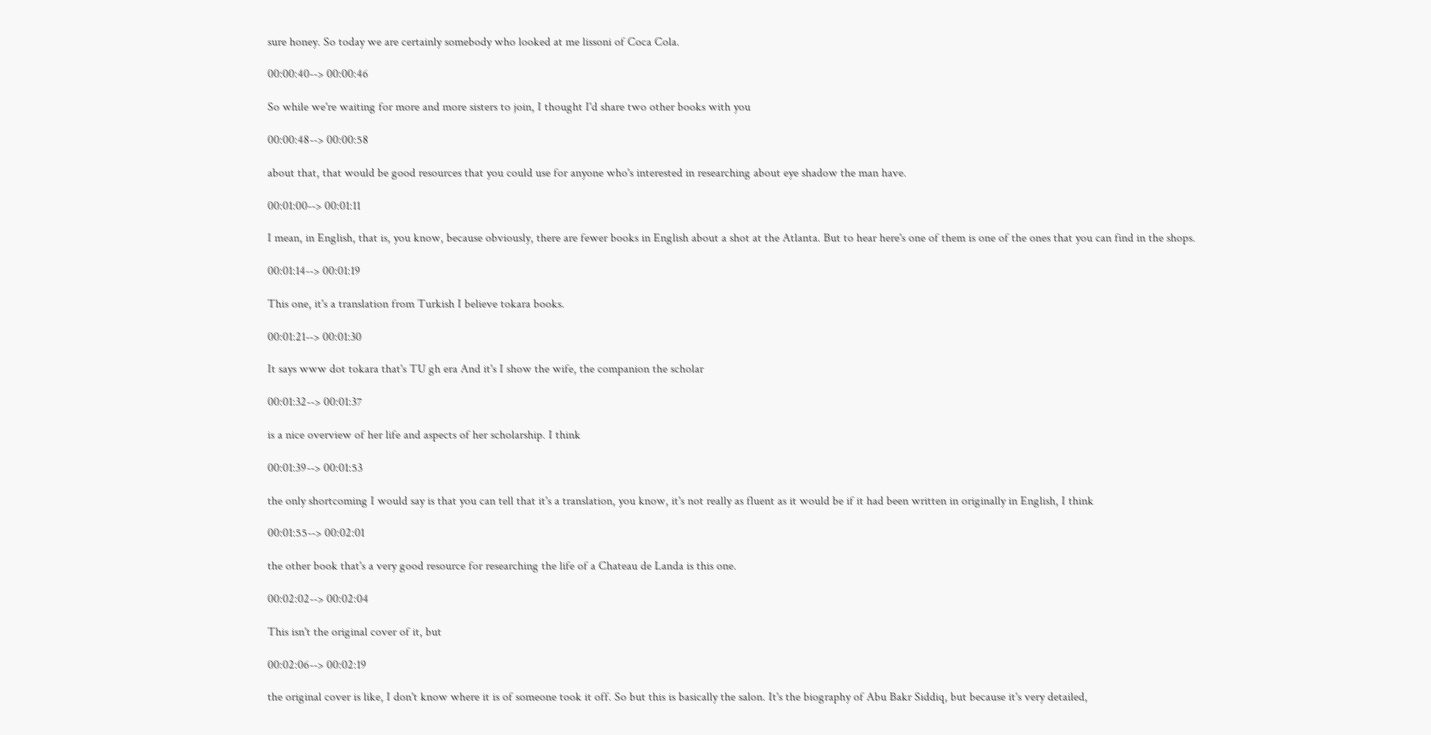sure honey. So today we are certainly somebody who looked at me lissoni of Coca Cola.

00:00:40--> 00:00:46

So while we're waiting for more and more sisters to join, I thought I'd share two other books with you

00:00:48--> 00:00:58

about that, that would be good resources that you could use for anyone who's interested in researching about eye shadow the man have.

00:01:00--> 00:01:11

I mean, in English, that is, you know, because obviously, there are fewer books in English about a shot at the Atlanta. But to hear here's one of them is one of the ones that you can find in the shops.

00:01:14--> 00:01:19

This one, it's a translation from Turkish I believe tokara books.

00:01:21--> 00:01:30

It says www dot tokara that's TU gh era And it's I show the wife, the companion the scholar

00:01:32--> 00:01:37

is a nice overview of her life and aspects of her scholarship. I think

00:01:39--> 00:01:53

the only shortcoming I would say is that you can tell that it's a translation, you know, it's not really as fluent as it would be if it had been written in originally in English, I think

00:01:55--> 00:02:01

the other book that's a very good resource for researching the life of a Chateau de Landa is this one.

00:02:02--> 00:02:04

This isn't the original cover of it, but

00:02:06--> 00:02:19

the original cover is like, I don't know where it is of someone took it off. So but this is basically the salon. It's the biography of Abu Bakr Siddiq, but because it's very detailed,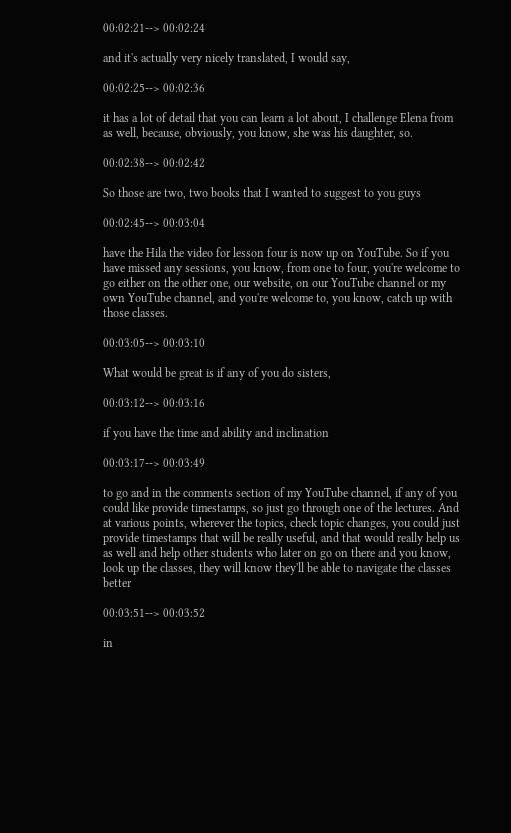00:02:21--> 00:02:24

and it's actually very nicely translated, I would say,

00:02:25--> 00:02:36

it has a lot of detail that you can learn a lot about, I challenge Elena from as well, because, obviously, you know, she was his daughter, so.

00:02:38--> 00:02:42

So those are two, two books that I wanted to suggest to you guys

00:02:45--> 00:03:04

have the Hila the video for lesson four is now up on YouTube. So if you have missed any sessions, you know, from one to four, you're welcome to go either on the other one, our website, on our YouTube channel or my own YouTube channel, and you're welcome to, you know, catch up with those classes.

00:03:05--> 00:03:10

What would be great is if any of you do sisters,

00:03:12--> 00:03:16

if you have the time and ability and inclination

00:03:17--> 00:03:49

to go and in the comments section of my YouTube channel, if any of you could like provide timestamps, so just go through one of the lectures. And at various points, wherever the topics, check topic changes, you could just provide timestamps that will be really useful, and that would really help us as well and help other students who later on go on there and you know, look up the classes, they will know they'll be able to navigate the classes better

00:03:51--> 00:03:52

in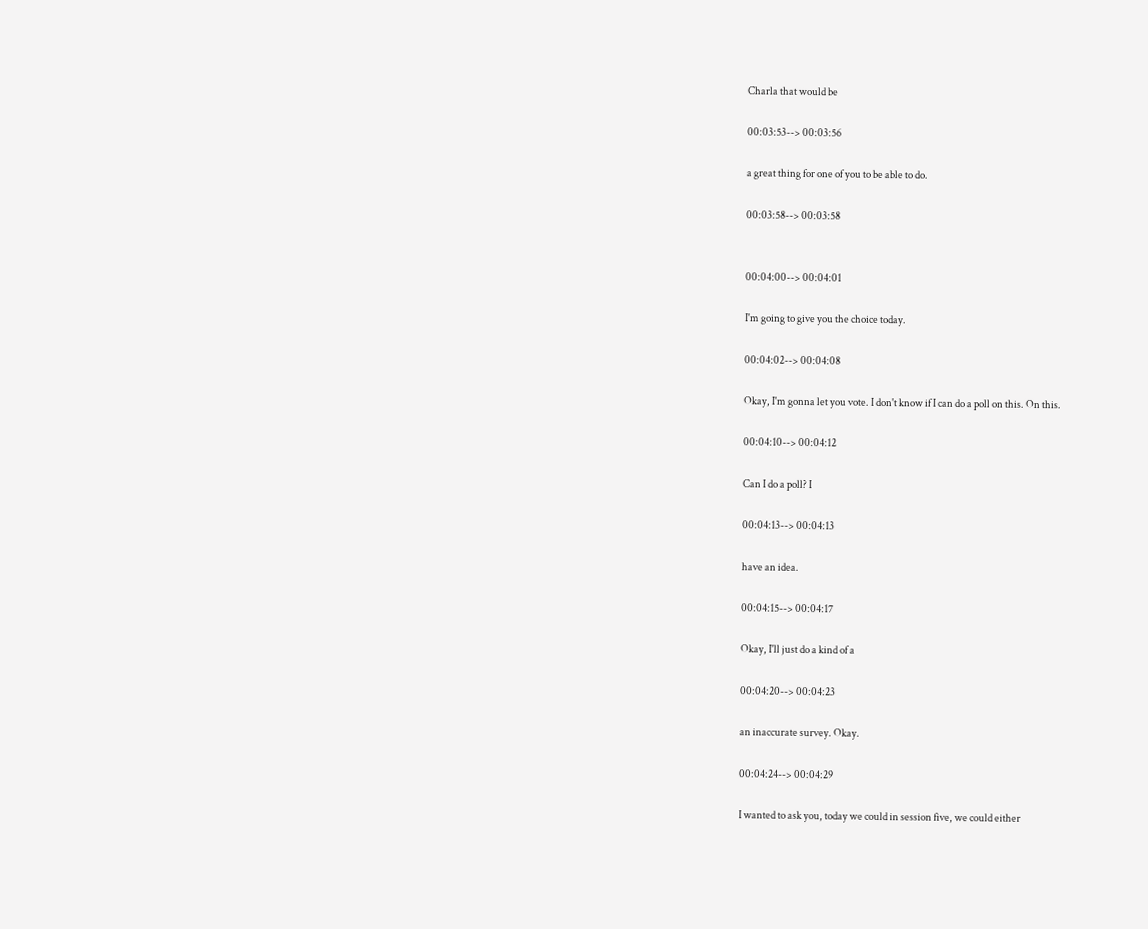Charla that would be

00:03:53--> 00:03:56

a great thing for one of you to be able to do.

00:03:58--> 00:03:58


00:04:00--> 00:04:01

I'm going to give you the choice today.

00:04:02--> 00:04:08

Okay, I'm gonna let you vote. I don't know if I can do a poll on this. On this.

00:04:10--> 00:04:12

Can I do a poll? I

00:04:13--> 00:04:13

have an idea.

00:04:15--> 00:04:17

Okay, I'll just do a kind of a

00:04:20--> 00:04:23

an inaccurate survey. Okay.

00:04:24--> 00:04:29

I wanted to ask you, today we could in session five, we could either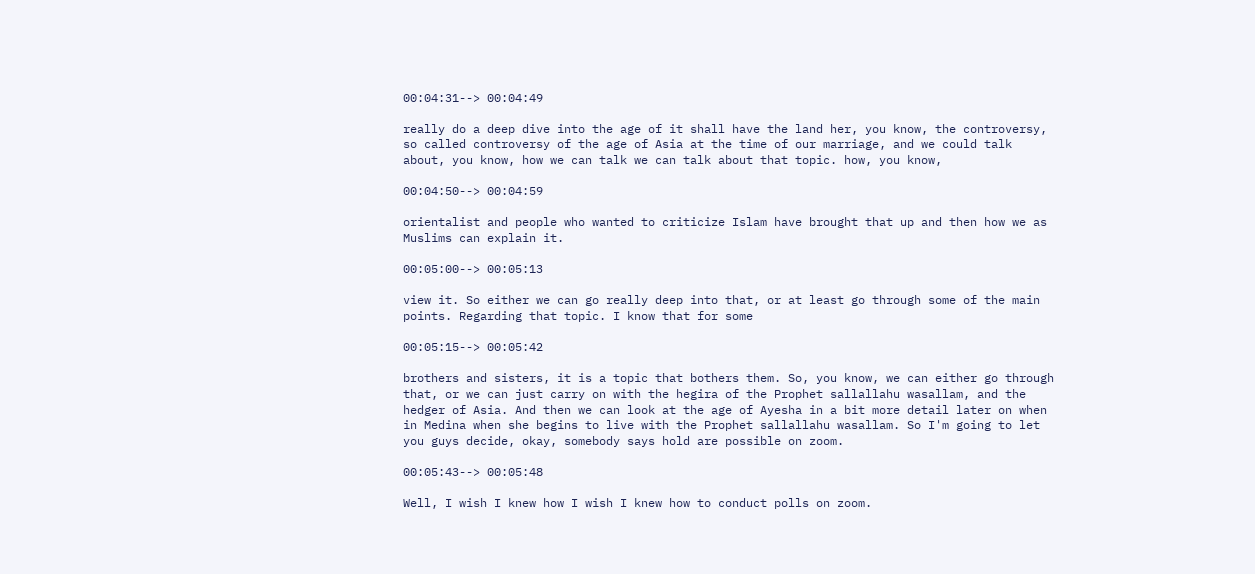00:04:31--> 00:04:49

really do a deep dive into the age of it shall have the land her, you know, the controversy, so called controversy of the age of Asia at the time of our marriage, and we could talk about, you know, how we can talk we can talk about that topic. how, you know,

00:04:50--> 00:04:59

orientalist and people who wanted to criticize Islam have brought that up and then how we as Muslims can explain it.

00:05:00--> 00:05:13

view it. So either we can go really deep into that, or at least go through some of the main points. Regarding that topic. I know that for some

00:05:15--> 00:05:42

brothers and sisters, it is a topic that bothers them. So, you know, we can either go through that, or we can just carry on with the hegira of the Prophet sallallahu wasallam, and the hedger of Asia. And then we can look at the age of Ayesha in a bit more detail later on when in Medina when she begins to live with the Prophet sallallahu wasallam. So I'm going to let you guys decide, okay, somebody says hold are possible on zoom.

00:05:43--> 00:05:48

Well, I wish I knew how I wish I knew how to conduct polls on zoom.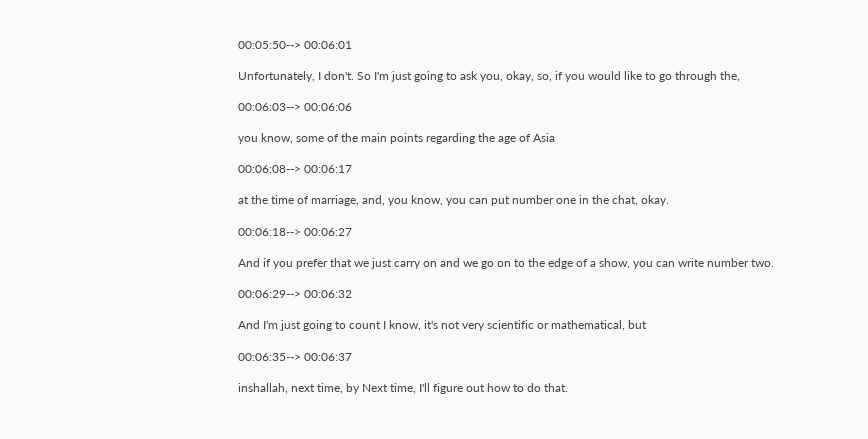00:05:50--> 00:06:01

Unfortunately, I don't. So I'm just going to ask you, okay, so, if you would like to go through the,

00:06:03--> 00:06:06

you know, some of the main points regarding the age of Asia

00:06:08--> 00:06:17

at the time of marriage, and, you know, you can put number one in the chat, okay.

00:06:18--> 00:06:27

And if you prefer that we just carry on and we go on to the edge of a show, you can write number two.

00:06:29--> 00:06:32

And I'm just going to count I know, it's not very scientific or mathematical, but

00:06:35--> 00:06:37

inshallah, next time, by Next time, I'll figure out how to do that.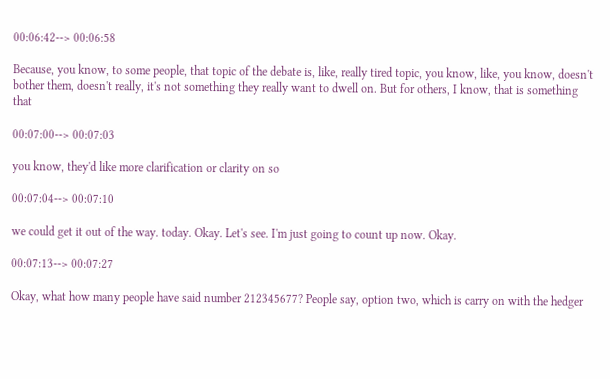00:06:42--> 00:06:58

Because, you know, to some people, that topic of the debate is, like, really tired topic, you know, like, you know, doesn't bother them, doesn't really, it's not something they really want to dwell on. But for others, I know, that is something that

00:07:00--> 00:07:03

you know, they'd like more clarification or clarity on so

00:07:04--> 00:07:10

we could get it out of the way. today. Okay. Let's see. I'm just going to count up now. Okay.

00:07:13--> 00:07:27

Okay, what how many people have said number 212345677? People say, option two, which is carry on with the hedger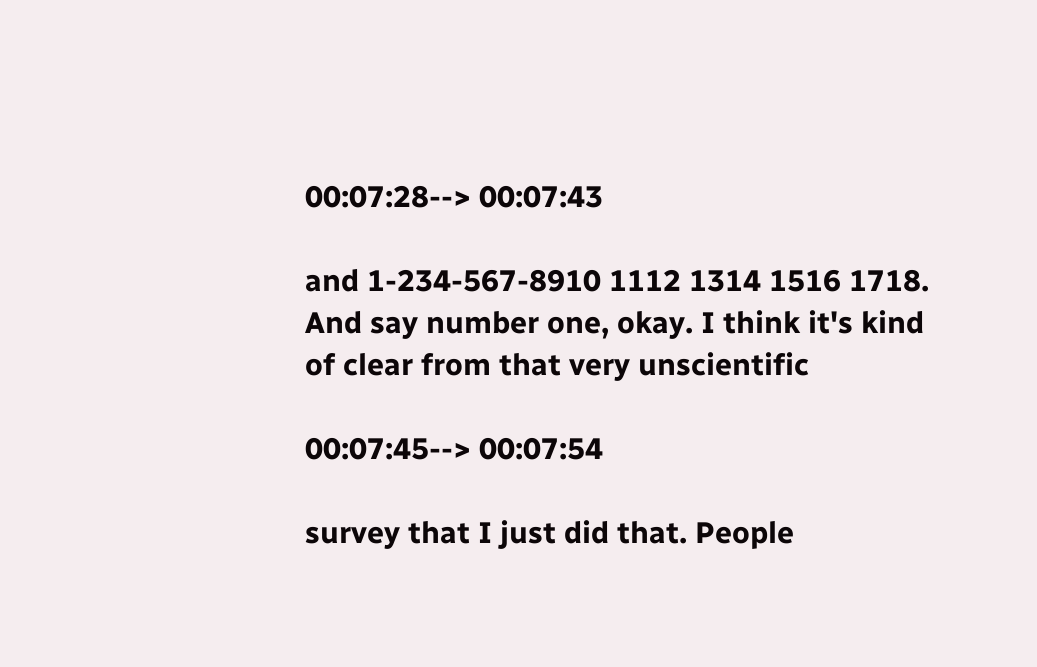00:07:28--> 00:07:43

and 1-234-567-8910 1112 1314 1516 1718. And say number one, okay. I think it's kind of clear from that very unscientific

00:07:45--> 00:07:54

survey that I just did that. People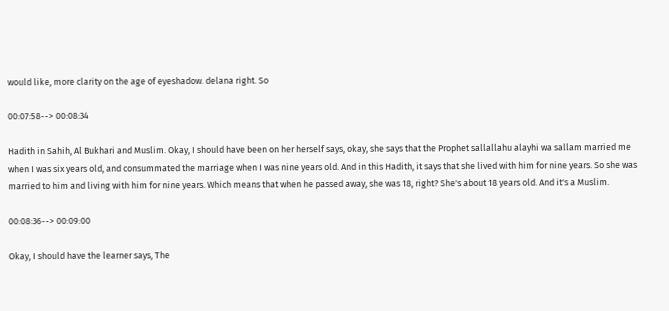would like, more clarity on the age of eyeshadow. delana right. So

00:07:58--> 00:08:34

Hadith in Sahih, Al Bukhari and Muslim. Okay, I should have been on her herself says, okay, she says that the Prophet sallallahu alayhi wa sallam married me when I was six years old, and consummated the marriage when I was nine years old. And in this Hadith, it says that she lived with him for nine years. So she was married to him and living with him for nine years. Which means that when he passed away, she was 18, right? She's about 18 years old. And it's a Muslim.

00:08:36--> 00:09:00

Okay, I should have the learner says, The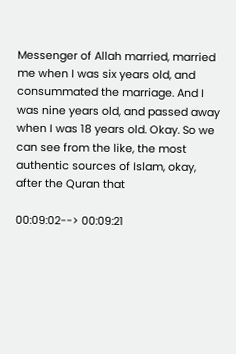Messenger of Allah married, married me when I was six years old, and consummated the marriage. And I was nine years old, and passed away when I was 18 years old. Okay. So we can see from the like, the most authentic sources of Islam, okay, after the Quran that

00:09:02--> 00:09:21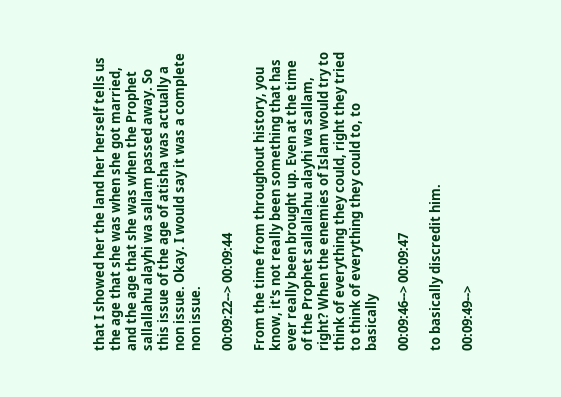that I showed her the land her herself tells us the age that she was when she got married, and the age that she was when the Prophet sallallahu alayhi wa sallam passed away. So this issue of the age of atisha was actually a non issue. Okay. I would say it was a complete non issue.

00:09:22--> 00:09:44

From the time from throughout history, you know, it's not really been something that has ever really been brought up. Even at the time of the Prophet sallallahu alayhi wa sallam, right? When the enemies of Islam would try to think of everything they could, right they tried to think of everything they could to, to basically

00:09:46--> 00:09:47

to basically discredit him.

00:09:49-->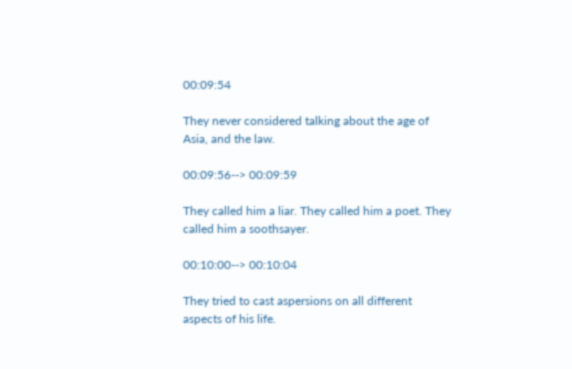00:09:54

They never considered talking about the age of Asia, and the law.

00:09:56--> 00:09:59

They called him a liar. They called him a poet. They called him a soothsayer.

00:10:00--> 00:10:04

They tried to cast aspersions on all different aspects of his life.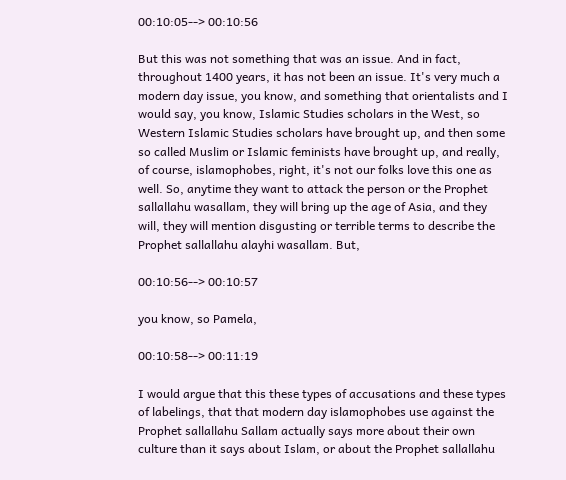00:10:05--> 00:10:56

But this was not something that was an issue. And in fact, throughout 1400 years, it has not been an issue. It's very much a modern day issue, you know, and something that orientalists and I would say, you know, Islamic Studies scholars in the West, so Western Islamic Studies scholars have brought up, and then some so called Muslim or Islamic feminists have brought up, and really, of course, islamophobes, right, it's not our folks love this one as well. So, anytime they want to attack the person or the Prophet sallallahu wasallam, they will bring up the age of Asia, and they will, they will mention disgusting or terrible terms to describe the Prophet sallallahu alayhi wasallam. But,

00:10:56--> 00:10:57

you know, so Pamela,

00:10:58--> 00:11:19

I would argue that this these types of accusations and these types of labelings, that that modern day islamophobes use against the Prophet sallallahu Sallam actually says more about their own culture than it says about Islam, or about the Prophet sallallahu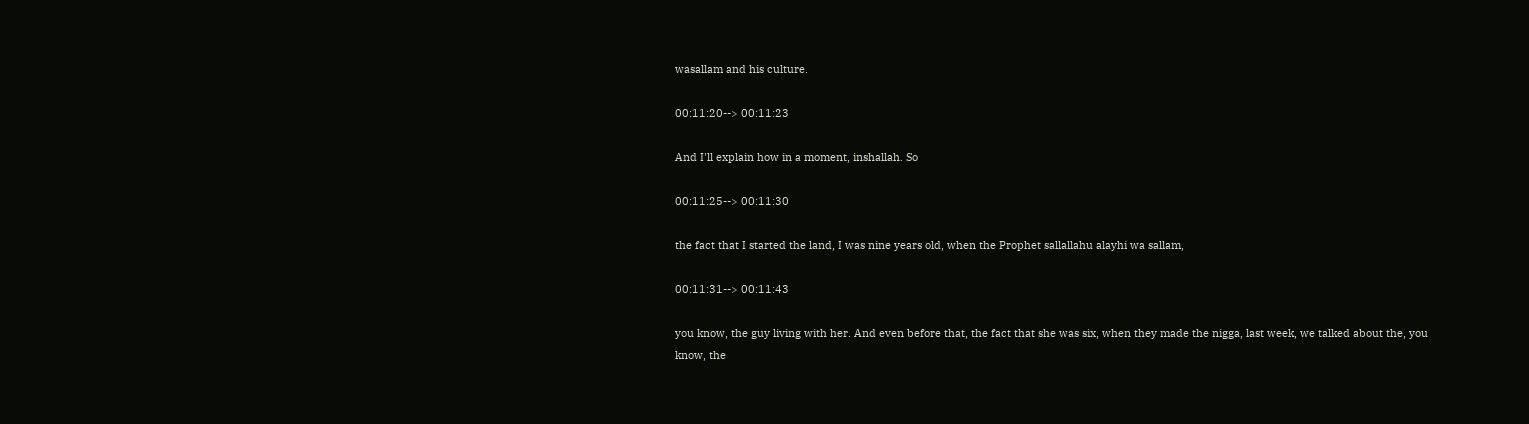wasallam and his culture.

00:11:20--> 00:11:23

And I'll explain how in a moment, inshallah. So

00:11:25--> 00:11:30

the fact that I started the land, I was nine years old, when the Prophet sallallahu alayhi wa sallam,

00:11:31--> 00:11:43

you know, the guy living with her. And even before that, the fact that she was six, when they made the nigga, last week, we talked about the, you know, the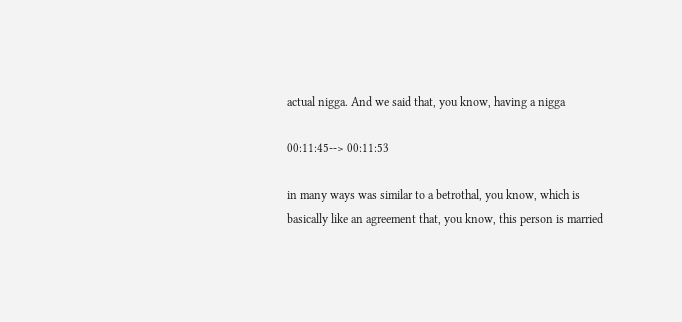actual nigga. And we said that, you know, having a nigga

00:11:45--> 00:11:53

in many ways was similar to a betrothal, you know, which is basically like an agreement that, you know, this person is married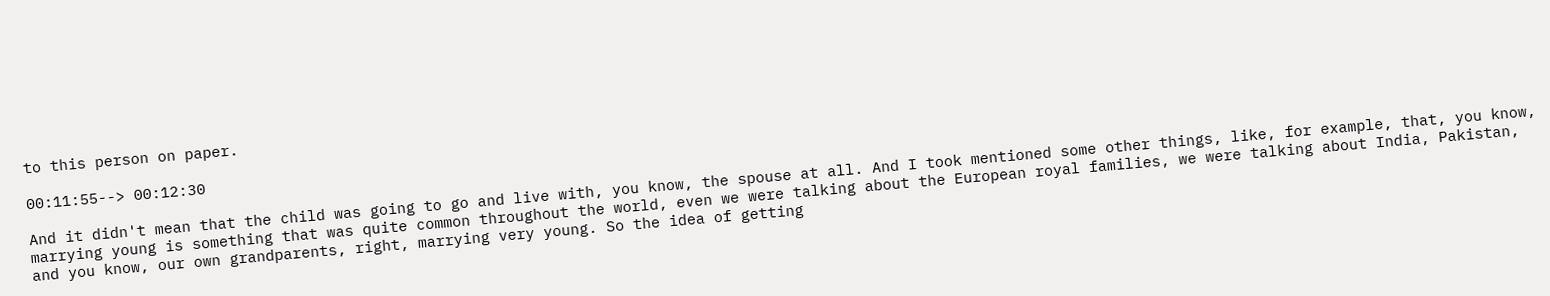to this person on paper.

00:11:55--> 00:12:30

And it didn't mean that the child was going to go and live with, you know, the spouse at all. And I took mentioned some other things, like, for example, that, you know, marrying young is something that was quite common throughout the world, even we were talking about the European royal families, we were talking about India, Pakistan, and you know, our own grandparents, right, marrying very young. So the idea of getting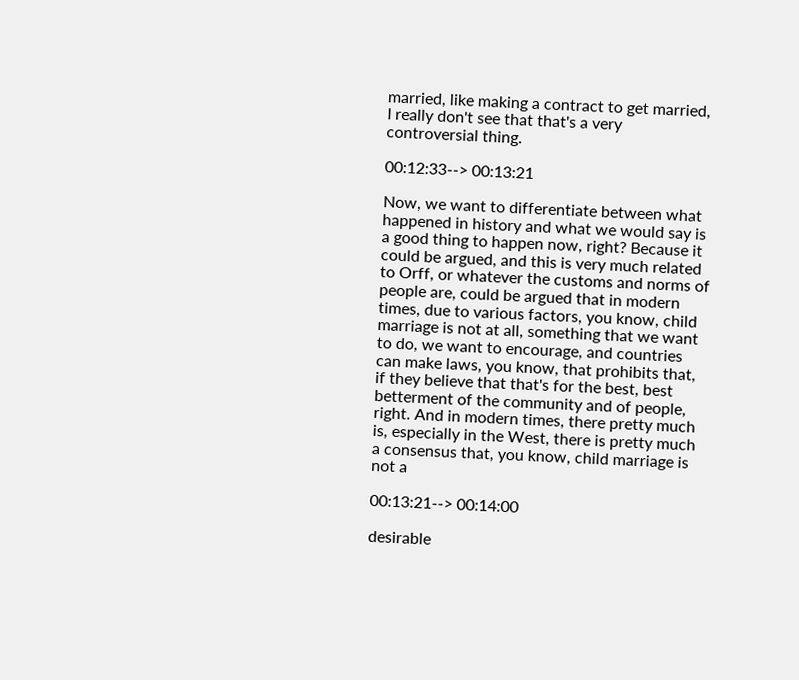married, like making a contract to get married, I really don't see that that's a very controversial thing.

00:12:33--> 00:13:21

Now, we want to differentiate between what happened in history and what we would say is a good thing to happen now, right? Because it could be argued, and this is very much related to Orff, or whatever the customs and norms of people are, could be argued that in modern times, due to various factors, you know, child marriage is not at all, something that we want to do, we want to encourage, and countries can make laws, you know, that prohibits that, if they believe that that's for the best, best betterment of the community and of people, right. And in modern times, there pretty much is, especially in the West, there is pretty much a consensus that, you know, child marriage is not a

00:13:21--> 00:14:00

desirable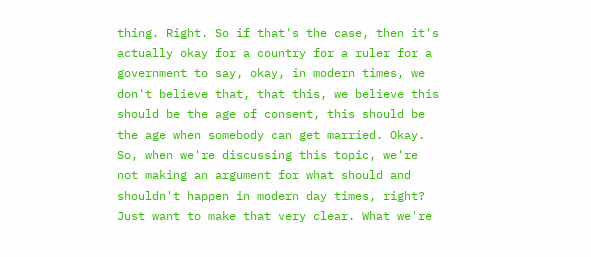thing. Right. So if that's the case, then it's actually okay for a country for a ruler for a government to say, okay, in modern times, we don't believe that, that this, we believe this should be the age of consent, this should be the age when somebody can get married. Okay. So, when we're discussing this topic, we're not making an argument for what should and shouldn't happen in modern day times, right? Just want to make that very clear. What we're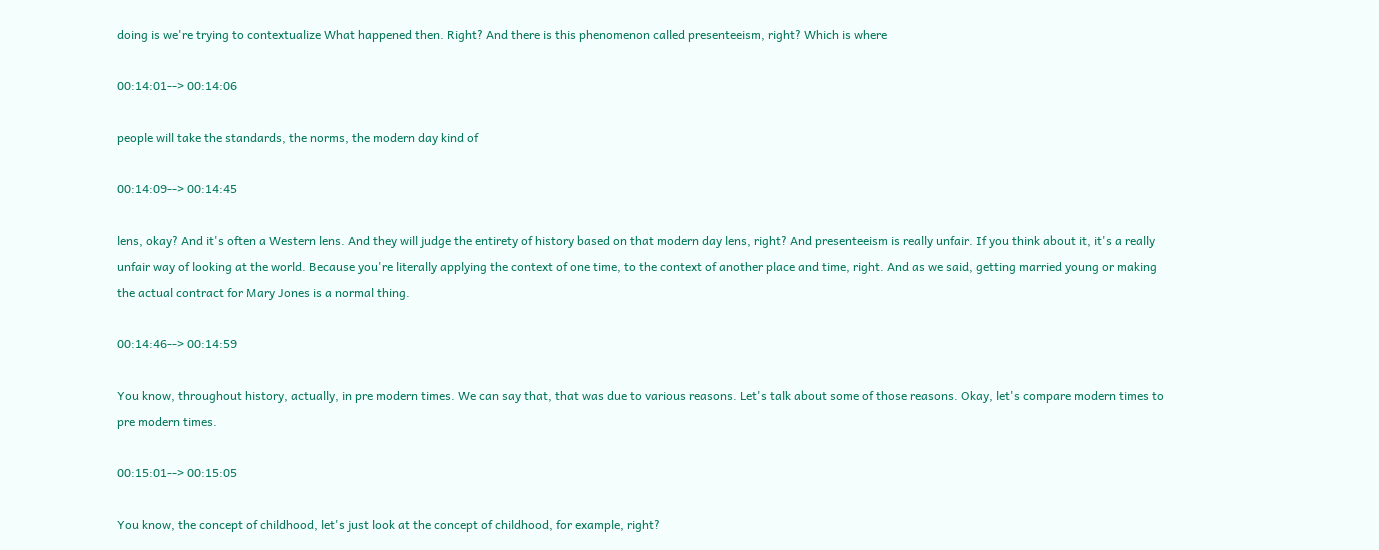doing is we're trying to contextualize What happened then. Right? And there is this phenomenon called presenteeism, right? Which is where

00:14:01--> 00:14:06

people will take the standards, the norms, the modern day kind of

00:14:09--> 00:14:45

lens, okay? And it's often a Western lens. And they will judge the entirety of history based on that modern day lens, right? And presenteeism is really unfair. If you think about it, it's a really unfair way of looking at the world. Because you're literally applying the context of one time, to the context of another place and time, right. And as we said, getting married young or making the actual contract for Mary Jones is a normal thing.

00:14:46--> 00:14:59

You know, throughout history, actually, in pre modern times. We can say that, that was due to various reasons. Let's talk about some of those reasons. Okay, let's compare modern times to pre modern times.

00:15:01--> 00:15:05

You know, the concept of childhood, let's just look at the concept of childhood, for example, right?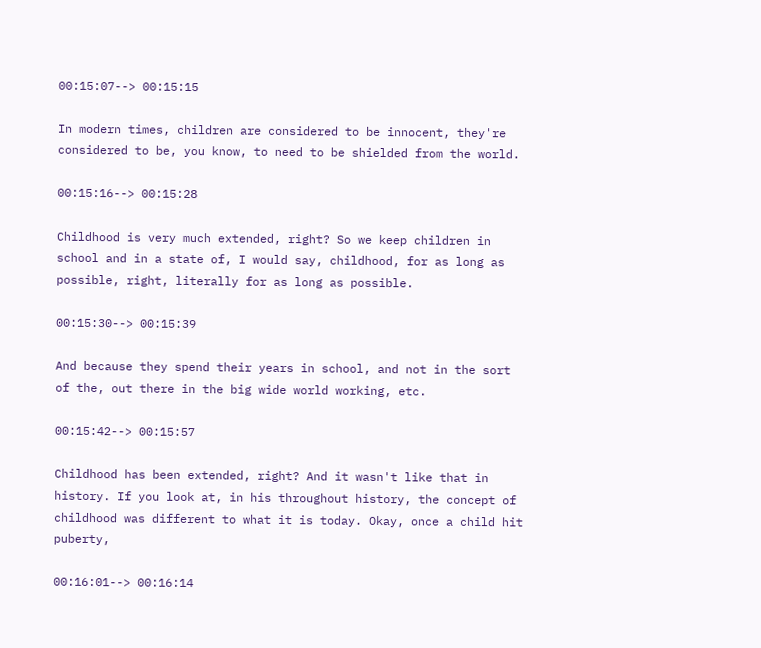00:15:07--> 00:15:15

In modern times, children are considered to be innocent, they're considered to be, you know, to need to be shielded from the world.

00:15:16--> 00:15:28

Childhood is very much extended, right? So we keep children in school and in a state of, I would say, childhood, for as long as possible, right, literally for as long as possible.

00:15:30--> 00:15:39

And because they spend their years in school, and not in the sort of the, out there in the big wide world working, etc.

00:15:42--> 00:15:57

Childhood has been extended, right? And it wasn't like that in history. If you look at, in his throughout history, the concept of childhood was different to what it is today. Okay, once a child hit puberty,

00:16:01--> 00:16:14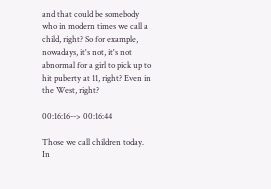and that could be somebody who in modern times we call a child, right? So for example, nowadays, it's not, it's not abnormal for a girl to pick up to hit puberty at 11, right? Even in the West, right?

00:16:16--> 00:16:44

Those we call children today. In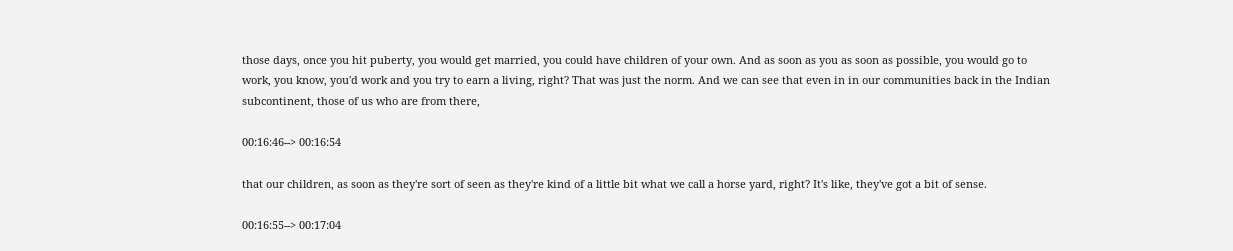those days, once you hit puberty, you would get married, you could have children of your own. And as soon as you as soon as possible, you would go to work, you know, you'd work and you try to earn a living, right? That was just the norm. And we can see that even in in our communities back in the Indian subcontinent, those of us who are from there,

00:16:46--> 00:16:54

that our children, as soon as they're sort of seen as they're kind of a little bit what we call a horse yard, right? It's like, they've got a bit of sense.

00:16:55--> 00:17:04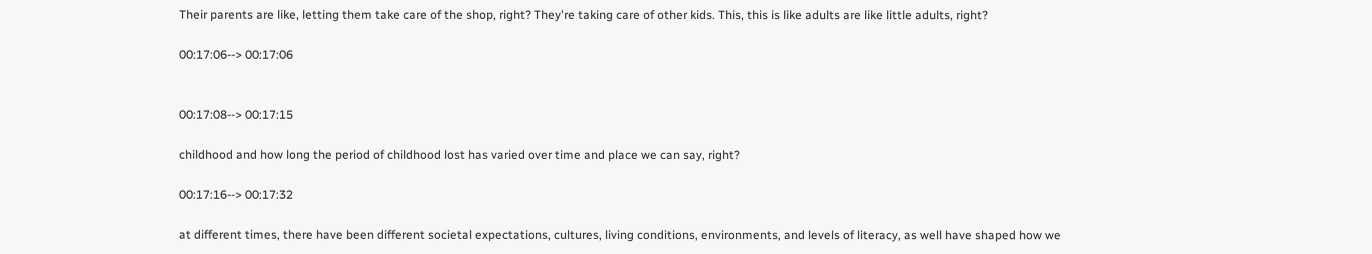Their parents are like, letting them take care of the shop, right? They're taking care of other kids. This, this is like adults are like little adults, right?

00:17:06--> 00:17:06


00:17:08--> 00:17:15

childhood and how long the period of childhood lost has varied over time and place we can say, right?

00:17:16--> 00:17:32

at different times, there have been different societal expectations, cultures, living conditions, environments, and levels of literacy, as well have shaped how we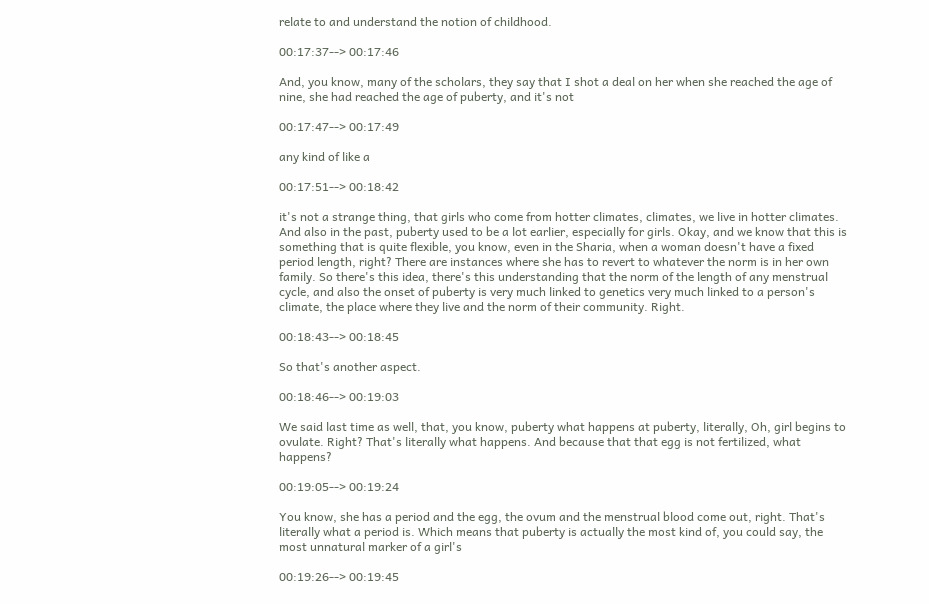relate to and understand the notion of childhood.

00:17:37--> 00:17:46

And, you know, many of the scholars, they say that I shot a deal on her when she reached the age of nine, she had reached the age of puberty, and it's not

00:17:47--> 00:17:49

any kind of like a

00:17:51--> 00:18:42

it's not a strange thing, that girls who come from hotter climates, climates, we live in hotter climates. And also in the past, puberty used to be a lot earlier, especially for girls. Okay, and we know that this is something that is quite flexible, you know, even in the Sharia, when a woman doesn't have a fixed period length, right? There are instances where she has to revert to whatever the norm is in her own family. So there's this idea, there's this understanding that the norm of the length of any menstrual cycle, and also the onset of puberty is very much linked to genetics very much linked to a person's climate, the place where they live and the norm of their community. Right.

00:18:43--> 00:18:45

So that's another aspect.

00:18:46--> 00:19:03

We said last time as well, that, you know, puberty what happens at puberty, literally, Oh, girl begins to ovulate. Right? That's literally what happens. And because that that egg is not fertilized, what happens?

00:19:05--> 00:19:24

You know, she has a period and the egg, the ovum and the menstrual blood come out, right. That's literally what a period is. Which means that puberty is actually the most kind of, you could say, the most unnatural marker of a girl's

00:19:26--> 00:19:45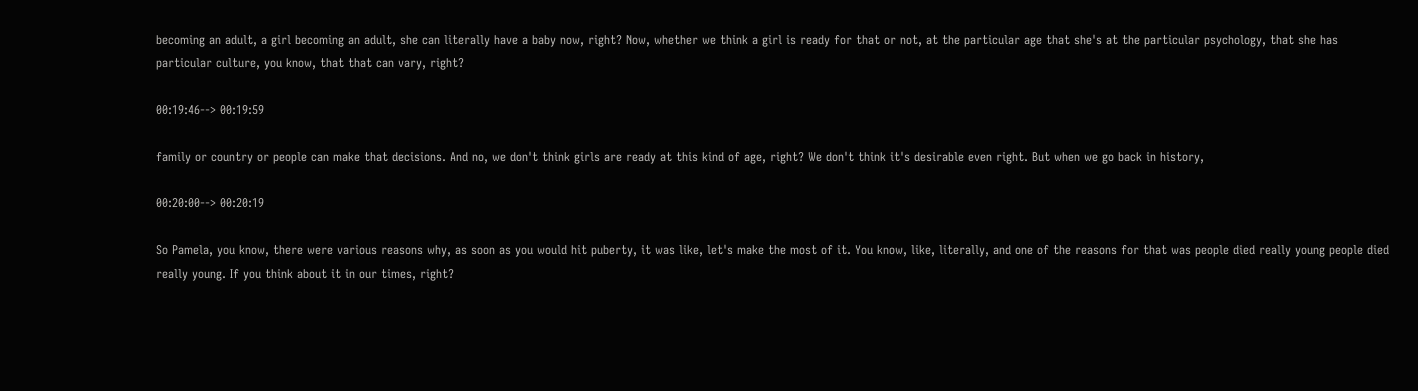becoming an adult, a girl becoming an adult, she can literally have a baby now, right? Now, whether we think a girl is ready for that or not, at the particular age that she's at the particular psychology, that she has particular culture, you know, that that can vary, right?

00:19:46--> 00:19:59

family or country or people can make that decisions. And no, we don't think girls are ready at this kind of age, right? We don't think it's desirable even right. But when we go back in history,

00:20:00--> 00:20:19

So Pamela, you know, there were various reasons why, as soon as you would hit puberty, it was like, let's make the most of it. You know, like, literally, and one of the reasons for that was people died really young people died really young. If you think about it in our times, right?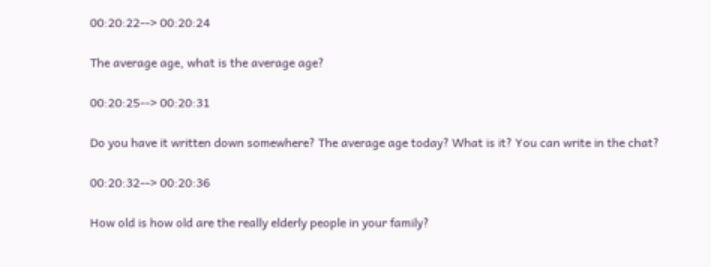00:20:22--> 00:20:24

The average age, what is the average age?

00:20:25--> 00:20:31

Do you have it written down somewhere? The average age today? What is it? You can write in the chat?

00:20:32--> 00:20:36

How old is how old are the really elderly people in your family?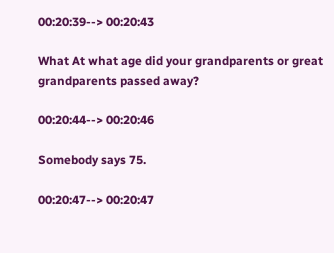00:20:39--> 00:20:43

What At what age did your grandparents or great grandparents passed away?

00:20:44--> 00:20:46

Somebody says 75.

00:20:47--> 00:20:47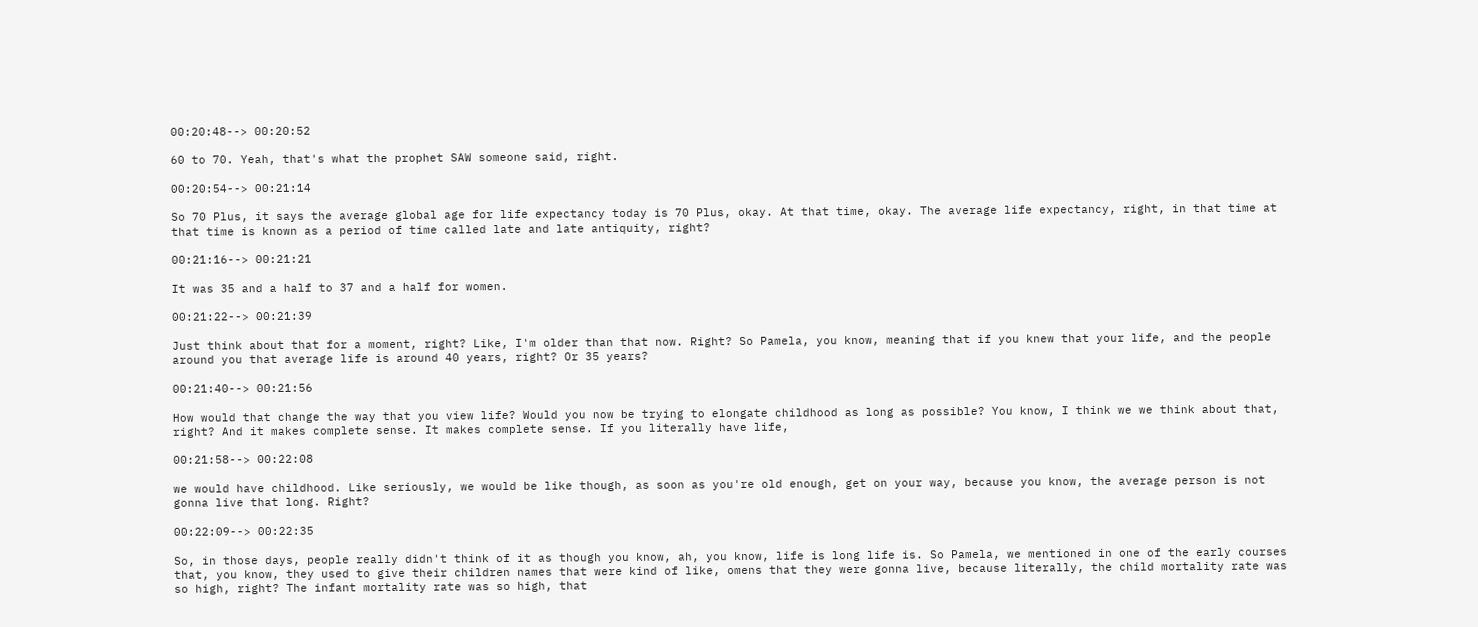00:20:48--> 00:20:52

60 to 70. Yeah, that's what the prophet SAW someone said, right.

00:20:54--> 00:21:14

So 70 Plus, it says the average global age for life expectancy today is 70 Plus, okay. At that time, okay. The average life expectancy, right, in that time at that time is known as a period of time called late and late antiquity, right?

00:21:16--> 00:21:21

It was 35 and a half to 37 and a half for women.

00:21:22--> 00:21:39

Just think about that for a moment, right? Like, I'm older than that now. Right? So Pamela, you know, meaning that if you knew that your life, and the people around you that average life is around 40 years, right? Or 35 years?

00:21:40--> 00:21:56

How would that change the way that you view life? Would you now be trying to elongate childhood as long as possible? You know, I think we we think about that, right? And it makes complete sense. It makes complete sense. If you literally have life,

00:21:58--> 00:22:08

we would have childhood. Like seriously, we would be like though, as soon as you're old enough, get on your way, because you know, the average person is not gonna live that long. Right?

00:22:09--> 00:22:35

So, in those days, people really didn't think of it as though you know, ah, you know, life is long life is. So Pamela, we mentioned in one of the early courses that, you know, they used to give their children names that were kind of like, omens that they were gonna live, because literally, the child mortality rate was so high, right? The infant mortality rate was so high, that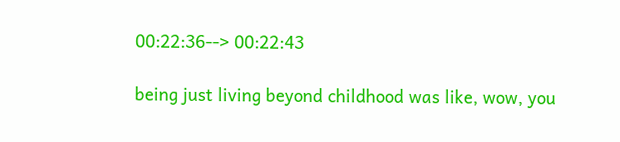00:22:36--> 00:22:43

being just living beyond childhood was like, wow, you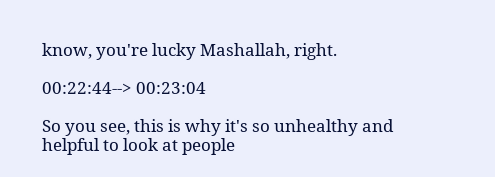know, you're lucky Mashallah, right.

00:22:44--> 00:23:04

So you see, this is why it's so unhealthy and helpful to look at people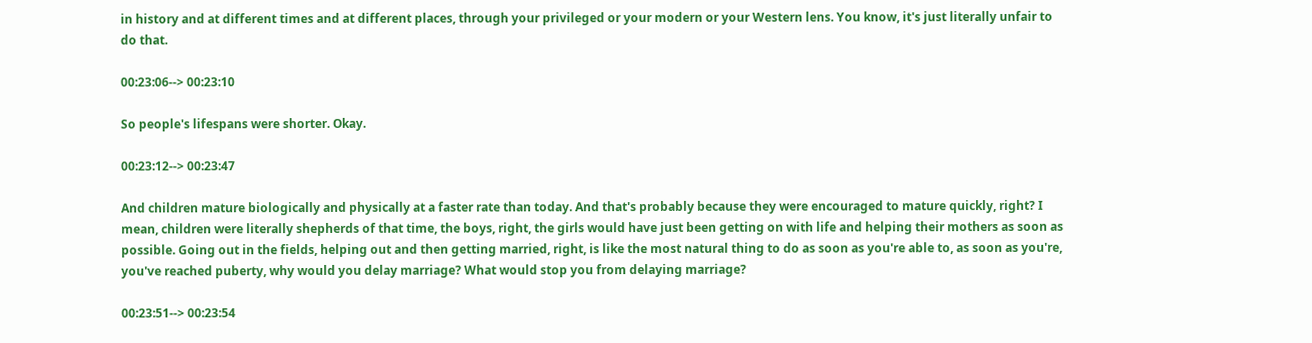in history and at different times and at different places, through your privileged or your modern or your Western lens. You know, it's just literally unfair to do that.

00:23:06--> 00:23:10

So people's lifespans were shorter. Okay.

00:23:12--> 00:23:47

And children mature biologically and physically at a faster rate than today. And that's probably because they were encouraged to mature quickly, right? I mean, children were literally shepherds of that time, the boys, right, the girls would have just been getting on with life and helping their mothers as soon as possible. Going out in the fields, helping out and then getting married, right, is like the most natural thing to do as soon as you're able to, as soon as you're, you've reached puberty, why would you delay marriage? What would stop you from delaying marriage?

00:23:51--> 00:23:54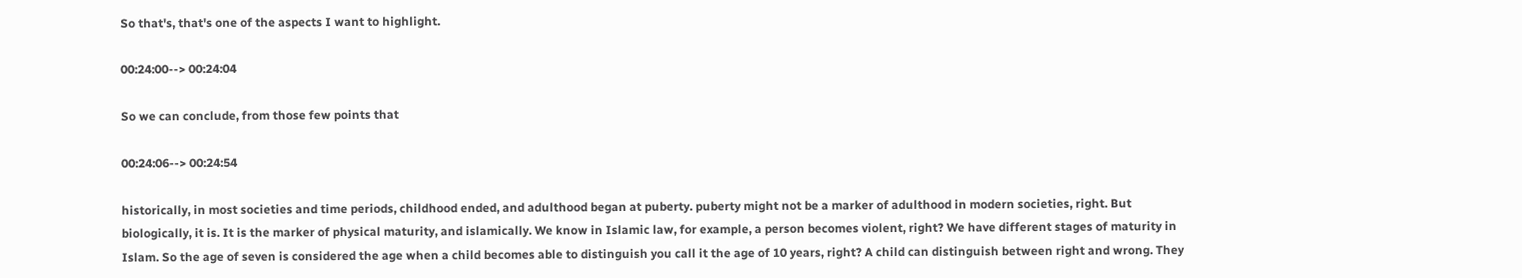So that's, that's one of the aspects I want to highlight.

00:24:00--> 00:24:04

So we can conclude, from those few points that

00:24:06--> 00:24:54

historically, in most societies and time periods, childhood ended, and adulthood began at puberty. puberty might not be a marker of adulthood in modern societies, right. But biologically, it is. It is the marker of physical maturity, and islamically. We know in Islamic law, for example, a person becomes violent, right? We have different stages of maturity in Islam. So the age of seven is considered the age when a child becomes able to distinguish you call it the age of 10 years, right? A child can distinguish between right and wrong. They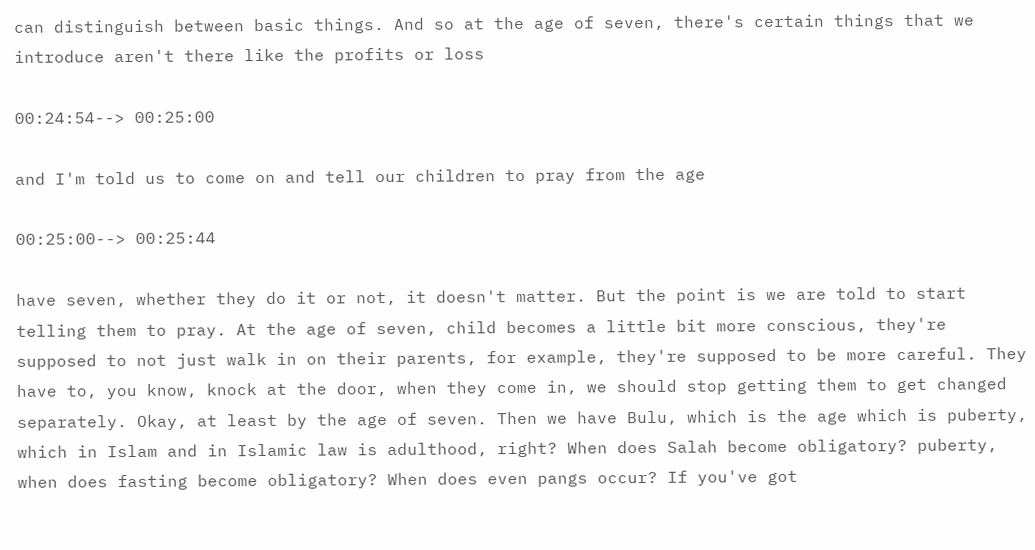can distinguish between basic things. And so at the age of seven, there's certain things that we introduce aren't there like the profits or loss

00:24:54--> 00:25:00

and I'm told us to come on and tell our children to pray from the age

00:25:00--> 00:25:44

have seven, whether they do it or not, it doesn't matter. But the point is we are told to start telling them to pray. At the age of seven, child becomes a little bit more conscious, they're supposed to not just walk in on their parents, for example, they're supposed to be more careful. They have to, you know, knock at the door, when they come in, we should stop getting them to get changed separately. Okay, at least by the age of seven. Then we have Bulu, which is the age which is puberty, which in Islam and in Islamic law is adulthood, right? When does Salah become obligatory? puberty, when does fasting become obligatory? When does even pangs occur? If you've got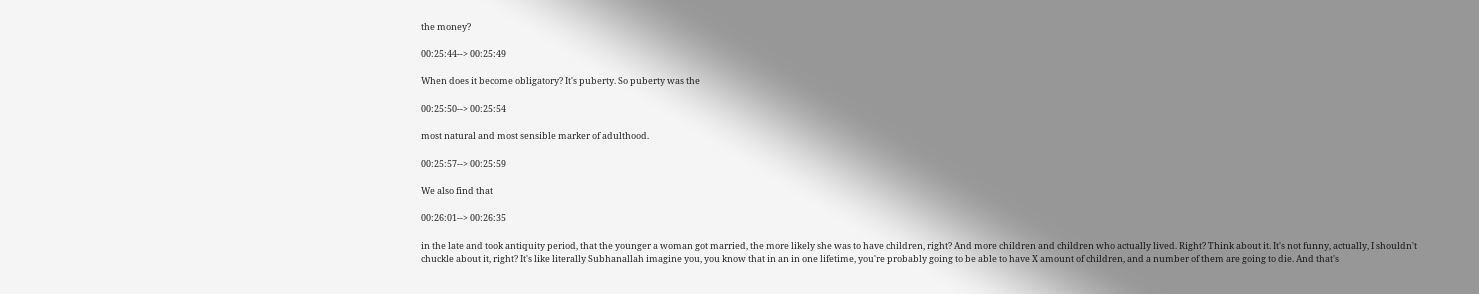the money?

00:25:44--> 00:25:49

When does it become obligatory? It's puberty. So puberty was the

00:25:50--> 00:25:54

most natural and most sensible marker of adulthood.

00:25:57--> 00:25:59

We also find that

00:26:01--> 00:26:35

in the late and took antiquity period, that the younger a woman got married, the more likely she was to have children, right? And more children and children who actually lived. Right? Think about it. It's not funny, actually, I shouldn't chuckle about it, right? It's like literally Subhanallah imagine you, you know that in an in one lifetime, you're probably going to be able to have X amount of children, and a number of them are going to die. And that's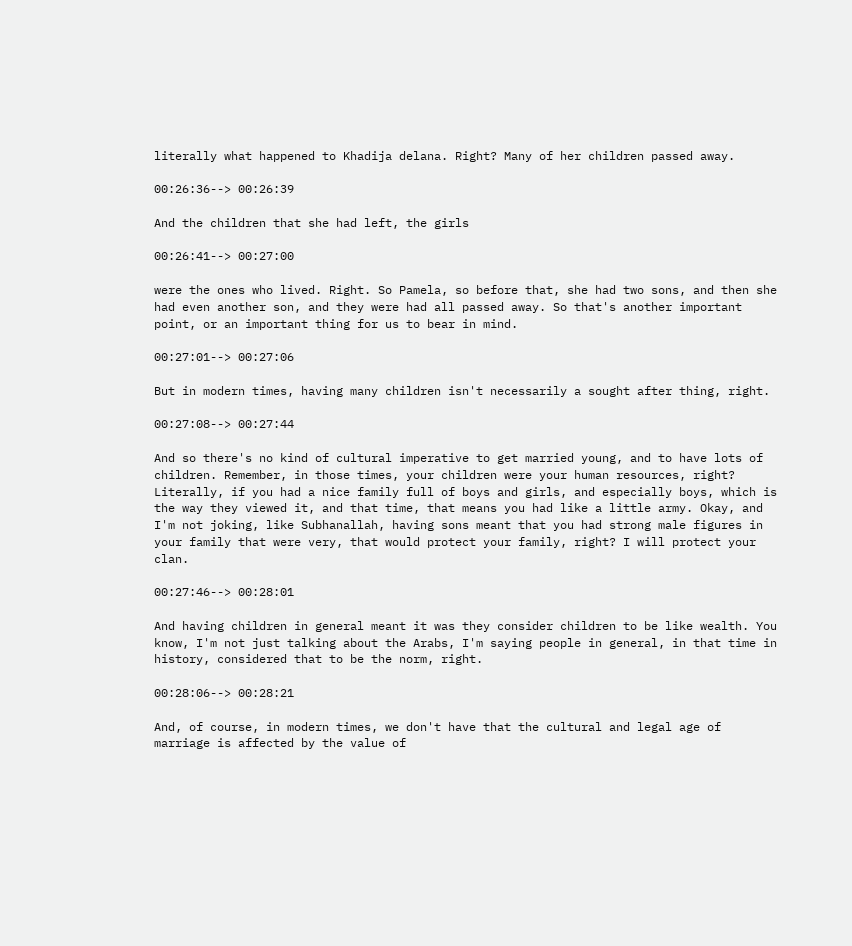literally what happened to Khadija delana. Right? Many of her children passed away.

00:26:36--> 00:26:39

And the children that she had left, the girls

00:26:41--> 00:27:00

were the ones who lived. Right. So Pamela, so before that, she had two sons, and then she had even another son, and they were had all passed away. So that's another important point, or an important thing for us to bear in mind.

00:27:01--> 00:27:06

But in modern times, having many children isn't necessarily a sought after thing, right.

00:27:08--> 00:27:44

And so there's no kind of cultural imperative to get married young, and to have lots of children. Remember, in those times, your children were your human resources, right? Literally, if you had a nice family full of boys and girls, and especially boys, which is the way they viewed it, and that time, that means you had like a little army. Okay, and I'm not joking, like Subhanallah, having sons meant that you had strong male figures in your family that were very, that would protect your family, right? I will protect your clan.

00:27:46--> 00:28:01

And having children in general meant it was they consider children to be like wealth. You know, I'm not just talking about the Arabs, I'm saying people in general, in that time in history, considered that to be the norm, right.

00:28:06--> 00:28:21

And, of course, in modern times, we don't have that the cultural and legal age of marriage is affected by the value of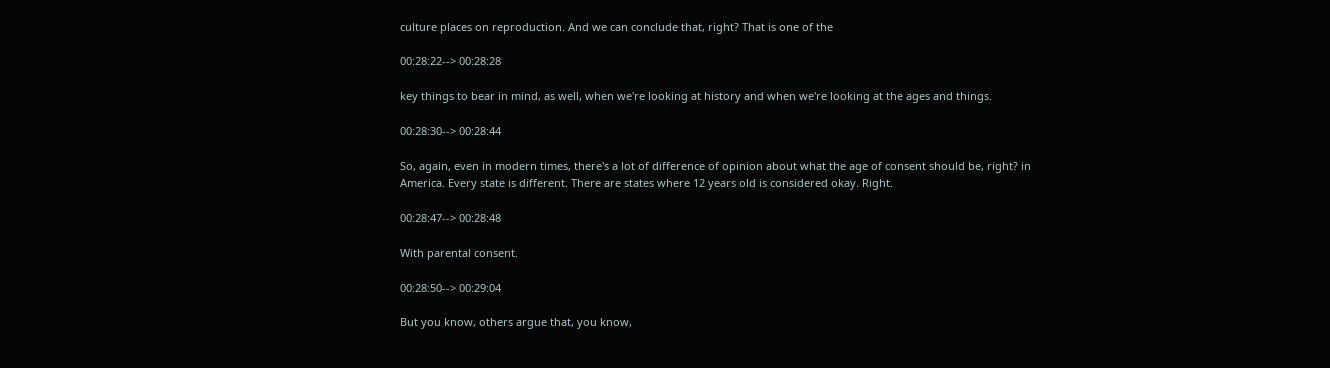culture places on reproduction. And we can conclude that, right? That is one of the

00:28:22--> 00:28:28

key things to bear in mind, as well, when we're looking at history and when we're looking at the ages and things.

00:28:30--> 00:28:44

So, again, even in modern times, there's a lot of difference of opinion about what the age of consent should be, right? in America. Every state is different. There are states where 12 years old is considered okay. Right.

00:28:47--> 00:28:48

With parental consent.

00:28:50--> 00:29:04

But you know, others argue that, you know,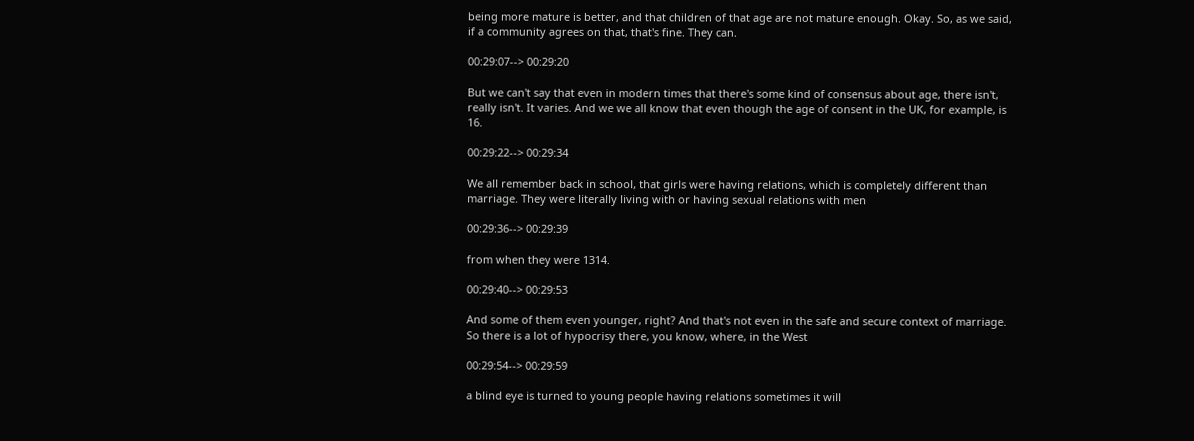being more mature is better, and that children of that age are not mature enough. Okay. So, as we said, if a community agrees on that, that's fine. They can.

00:29:07--> 00:29:20

But we can't say that even in modern times that there's some kind of consensus about age, there isn't, really isn't. It varies. And we we all know that even though the age of consent in the UK, for example, is 16.

00:29:22--> 00:29:34

We all remember back in school, that girls were having relations, which is completely different than marriage. They were literally living with or having sexual relations with men

00:29:36--> 00:29:39

from when they were 1314.

00:29:40--> 00:29:53

And some of them even younger, right? And that's not even in the safe and secure context of marriage. So there is a lot of hypocrisy there, you know, where, in the West

00:29:54--> 00:29:59

a blind eye is turned to young people having relations sometimes it will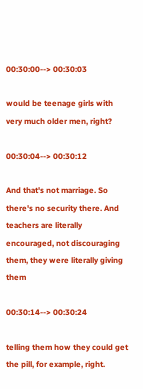00:30:00--> 00:30:03

would be teenage girls with very much older men, right?

00:30:04--> 00:30:12

And that's not marriage. So there's no security there. And teachers are literally encouraged, not discouraging them, they were literally giving them

00:30:14--> 00:30:24

telling them how they could get the pill, for example, right.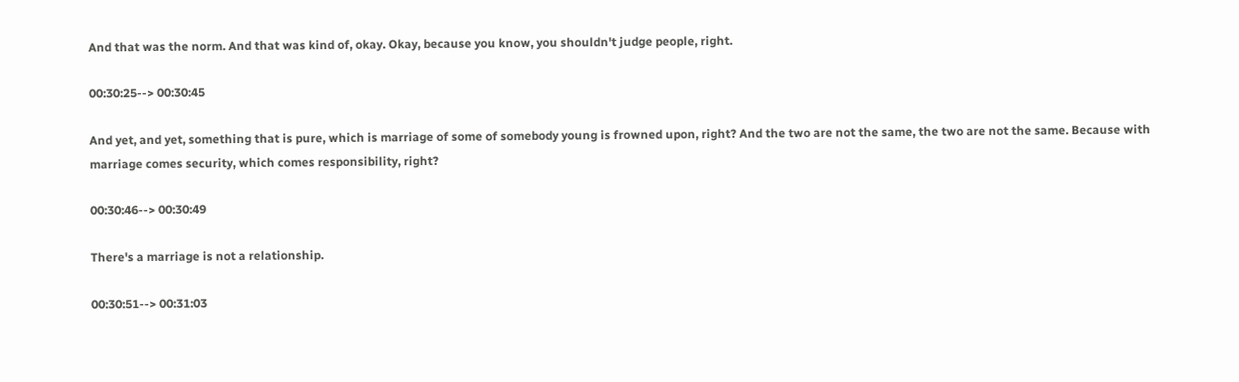And that was the norm. And that was kind of, okay. Okay, because you know, you shouldn't judge people, right.

00:30:25--> 00:30:45

And yet, and yet, something that is pure, which is marriage of some of somebody young is frowned upon, right? And the two are not the same, the two are not the same. Because with marriage comes security, which comes responsibility, right?

00:30:46--> 00:30:49

There's a marriage is not a relationship.

00:30:51--> 00:31:03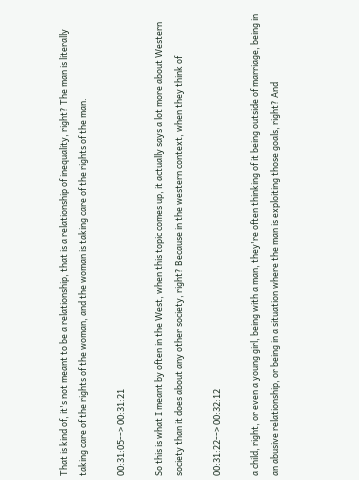That is kind of, it's not meant to be a relationship, that is a relationship of inequality, right? The man is literally taking care of the rights of the woman, and the woman is taking care of the rights of the man.

00:31:05--> 00:31:21

So this is what I meant by often in the West, when this topic comes up, it actually says a lot more about Western society than it does about any other society, right? Because in the western context, when they think of

00:31:22--> 00:32:12

a child, right, or even a young girl, being with a man, they're often thinking of it being outside of marriage, being in an abusive relationship, or being in a situation where the man is exploiting those goals, right? And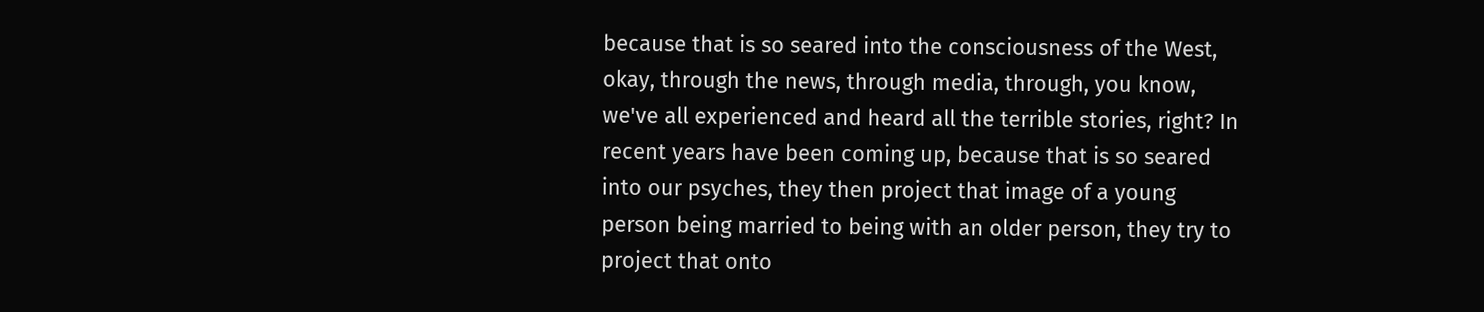because that is so seared into the consciousness of the West, okay, through the news, through media, through, you know, we've all experienced and heard all the terrible stories, right? In recent years have been coming up, because that is so seared into our psyches, they then project that image of a young person being married to being with an older person, they try to project that onto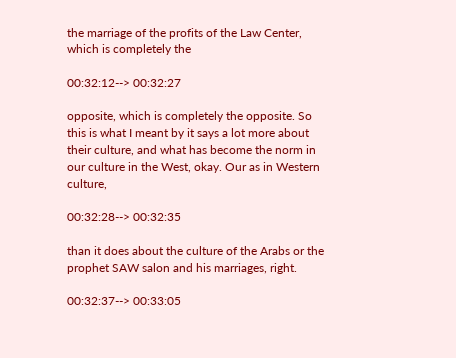the marriage of the profits of the Law Center, which is completely the

00:32:12--> 00:32:27

opposite, which is completely the opposite. So this is what I meant by it says a lot more about their culture, and what has become the norm in our culture in the West, okay. Our as in Western culture,

00:32:28--> 00:32:35

than it does about the culture of the Arabs or the prophet SAW salon and his marriages, right.

00:32:37--> 00:33:05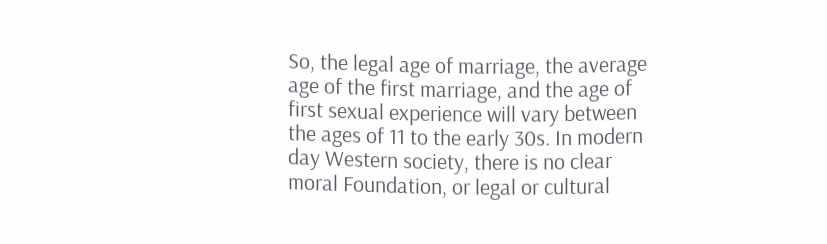So, the legal age of marriage, the average age of the first marriage, and the age of first sexual experience will vary between the ages of 11 to the early 30s. In modern day Western society, there is no clear moral Foundation, or legal or cultural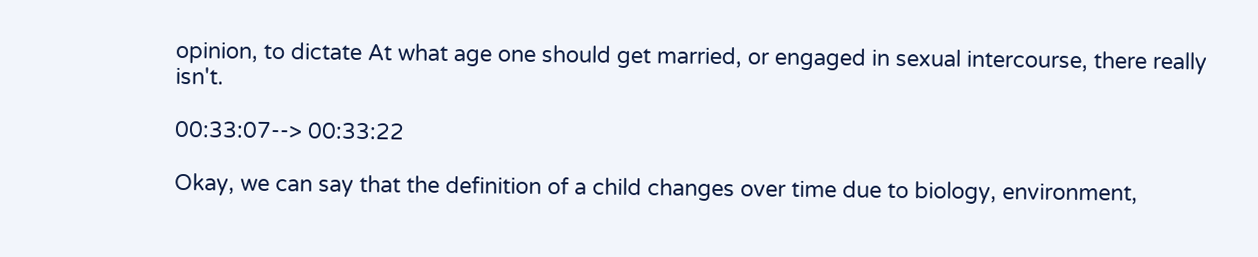opinion, to dictate At what age one should get married, or engaged in sexual intercourse, there really isn't.

00:33:07--> 00:33:22

Okay, we can say that the definition of a child changes over time due to biology, environment,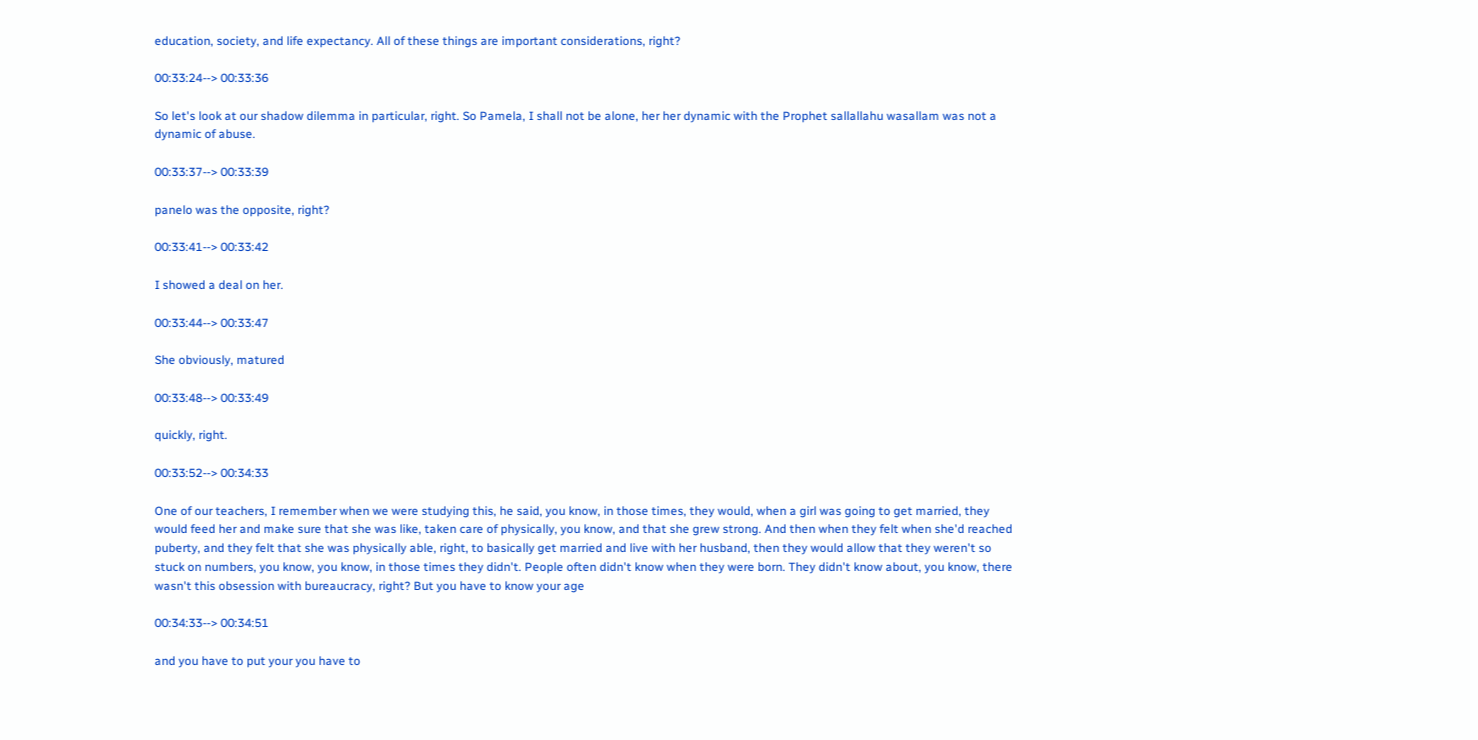education, society, and life expectancy. All of these things are important considerations, right?

00:33:24--> 00:33:36

So let's look at our shadow dilemma in particular, right. So Pamela, I shall not be alone, her her dynamic with the Prophet sallallahu wasallam was not a dynamic of abuse.

00:33:37--> 00:33:39

panelo was the opposite, right?

00:33:41--> 00:33:42

I showed a deal on her.

00:33:44--> 00:33:47

She obviously, matured

00:33:48--> 00:33:49

quickly, right.

00:33:52--> 00:34:33

One of our teachers, I remember when we were studying this, he said, you know, in those times, they would, when a girl was going to get married, they would feed her and make sure that she was like, taken care of physically, you know, and that she grew strong. And then when they felt when she'd reached puberty, and they felt that she was physically able, right, to basically get married and live with her husband, then they would allow that they weren't so stuck on numbers, you know, you know, in those times they didn't. People often didn't know when they were born. They didn't know about, you know, there wasn't this obsession with bureaucracy, right? But you have to know your age

00:34:33--> 00:34:51

and you have to put your you have to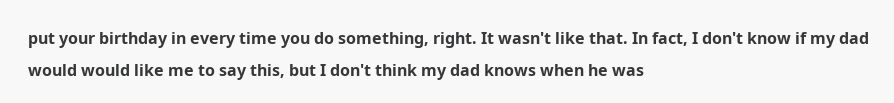put your birthday in every time you do something, right. It wasn't like that. In fact, I don't know if my dad would would like me to say this, but I don't think my dad knows when he was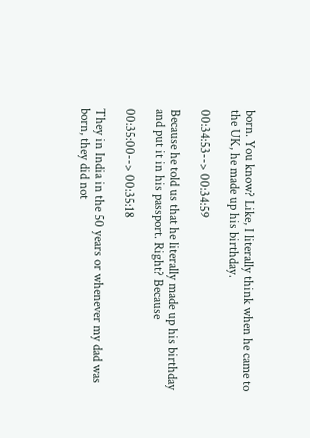born. You know? Like, I literally think when he came to the UK, he made up his birthday.

00:34:53--> 00:34:59

Because he told us that he literally made up his birthday and put it in his passport. Right? Because

00:35:00--> 00:35:18

They in India in the 50 years or whenever my dad was born, they did not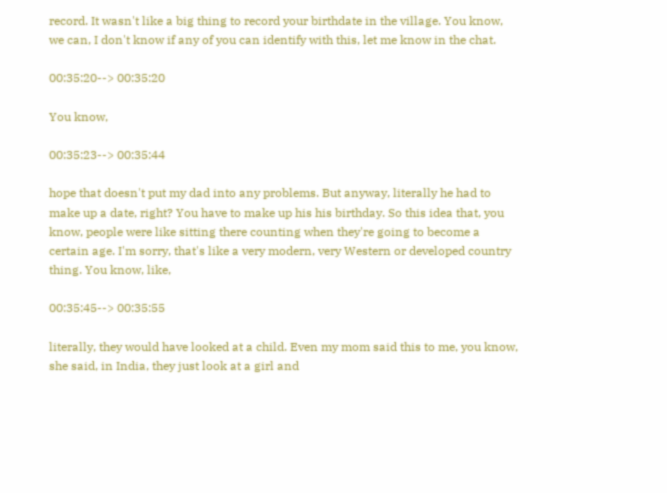record. It wasn't like a big thing to record your birthdate in the village. You know, we can, I don't know if any of you can identify with this, let me know in the chat.

00:35:20--> 00:35:20

You know,

00:35:23--> 00:35:44

hope that doesn't put my dad into any problems. But anyway, literally he had to make up a date, right? You have to make up his his birthday. So this idea that, you know, people were like sitting there counting when they're going to become a certain age. I'm sorry, that's like a very modern, very Western or developed country thing. You know, like,

00:35:45--> 00:35:55

literally, they would have looked at a child. Even my mom said this to me, you know, she said, in India, they just look at a girl and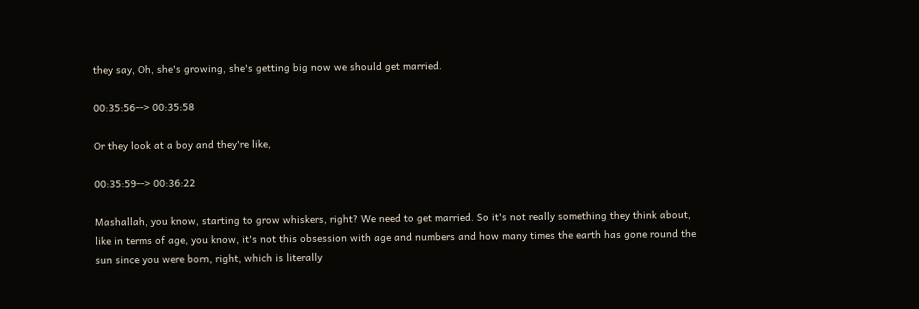they say, Oh, she's growing, she's getting big now we should get married.

00:35:56--> 00:35:58

Or they look at a boy and they're like,

00:35:59--> 00:36:22

Mashallah, you know, starting to grow whiskers, right? We need to get married. So it's not really something they think about, like in terms of age, you know, it's not this obsession with age and numbers and how many times the earth has gone round the sun since you were born, right, which is literally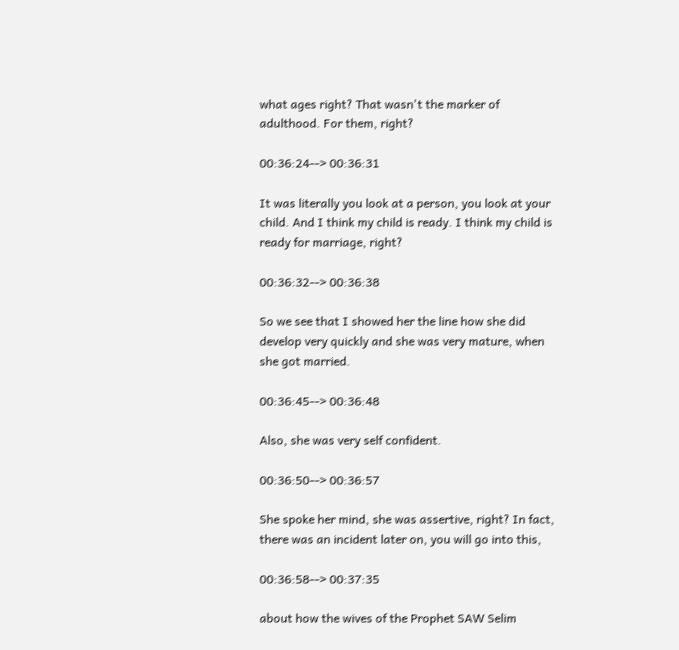what ages right? That wasn't the marker of adulthood. For them, right?

00:36:24--> 00:36:31

It was literally you look at a person, you look at your child. And I think my child is ready. I think my child is ready for marriage, right?

00:36:32--> 00:36:38

So we see that I showed her the line how she did develop very quickly and she was very mature, when she got married.

00:36:45--> 00:36:48

Also, she was very self confident.

00:36:50--> 00:36:57

She spoke her mind, she was assertive, right? In fact, there was an incident later on, you will go into this,

00:36:58--> 00:37:35

about how the wives of the Prophet SAW Selim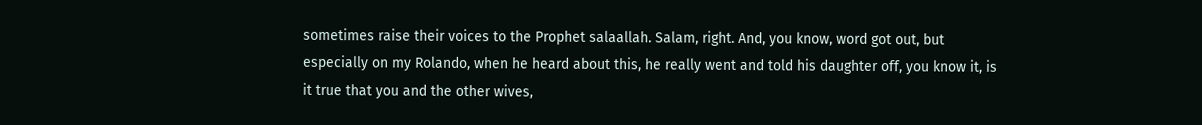sometimes raise their voices to the Prophet salaallah. Salam, right. And, you know, word got out, but especially on my Rolando, when he heard about this, he really went and told his daughter off, you know it, is it true that you and the other wives,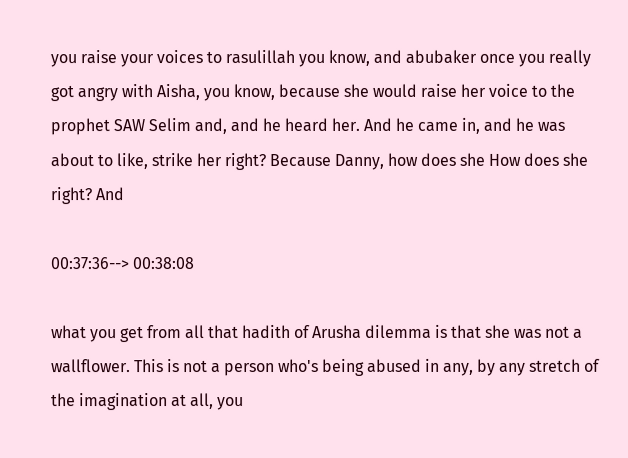you raise your voices to rasulillah you know, and abubaker once you really got angry with Aisha, you know, because she would raise her voice to the prophet SAW Selim and, and he heard her. And he came in, and he was about to like, strike her right? Because Danny, how does she How does she right? And

00:37:36--> 00:38:08

what you get from all that hadith of Arusha dilemma is that she was not a wallflower. This is not a person who's being abused in any, by any stretch of the imagination at all, you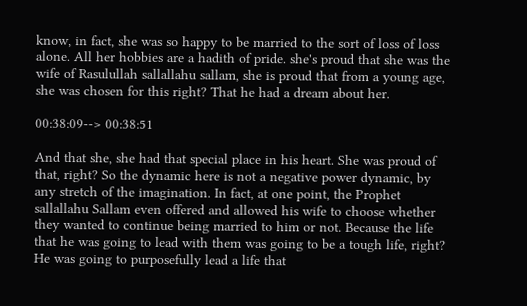know, in fact, she was so happy to be married to the sort of loss of loss alone. All her hobbies are a hadith of pride. she's proud that she was the wife of Rasulullah sallallahu sallam, she is proud that from a young age, she was chosen for this right? That he had a dream about her.

00:38:09--> 00:38:51

And that she, she had that special place in his heart. She was proud of that, right? So the dynamic here is not a negative power dynamic, by any stretch of the imagination. In fact, at one point, the Prophet sallallahu Sallam even offered and allowed his wife to choose whether they wanted to continue being married to him or not. Because the life that he was going to lead with them was going to be a tough life, right? He was going to purposefully lead a life that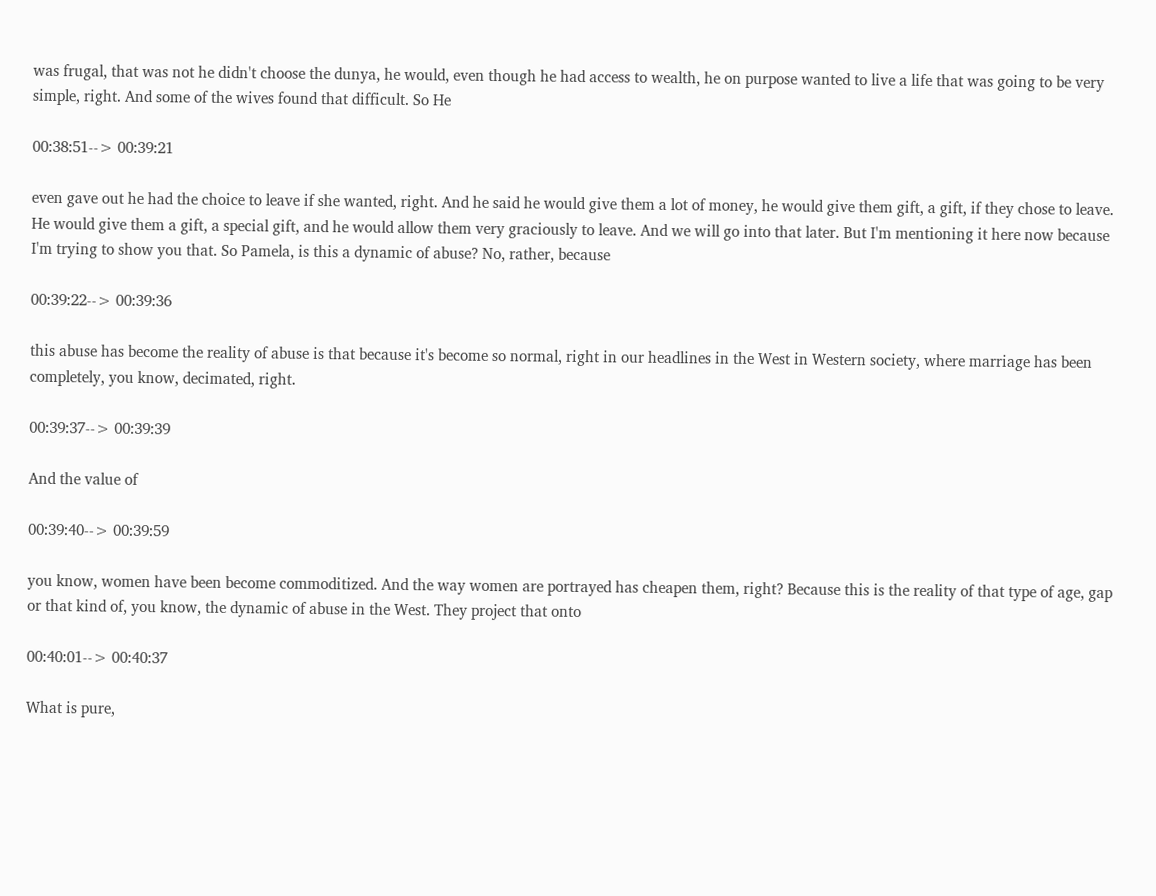was frugal, that was not he didn't choose the dunya, he would, even though he had access to wealth, he on purpose wanted to live a life that was going to be very simple, right. And some of the wives found that difficult. So He

00:38:51--> 00:39:21

even gave out he had the choice to leave if she wanted, right. And he said he would give them a lot of money, he would give them gift, a gift, if they chose to leave. He would give them a gift, a special gift, and he would allow them very graciously to leave. And we will go into that later. But I'm mentioning it here now because I'm trying to show you that. So Pamela, is this a dynamic of abuse? No, rather, because

00:39:22--> 00:39:36

this abuse has become the reality of abuse is that because it's become so normal, right in our headlines in the West in Western society, where marriage has been completely, you know, decimated, right.

00:39:37--> 00:39:39

And the value of

00:39:40--> 00:39:59

you know, women have been become commoditized. And the way women are portrayed has cheapen them, right? Because this is the reality of that type of age, gap or that kind of, you know, the dynamic of abuse in the West. They project that onto

00:40:01--> 00:40:37

What is pure,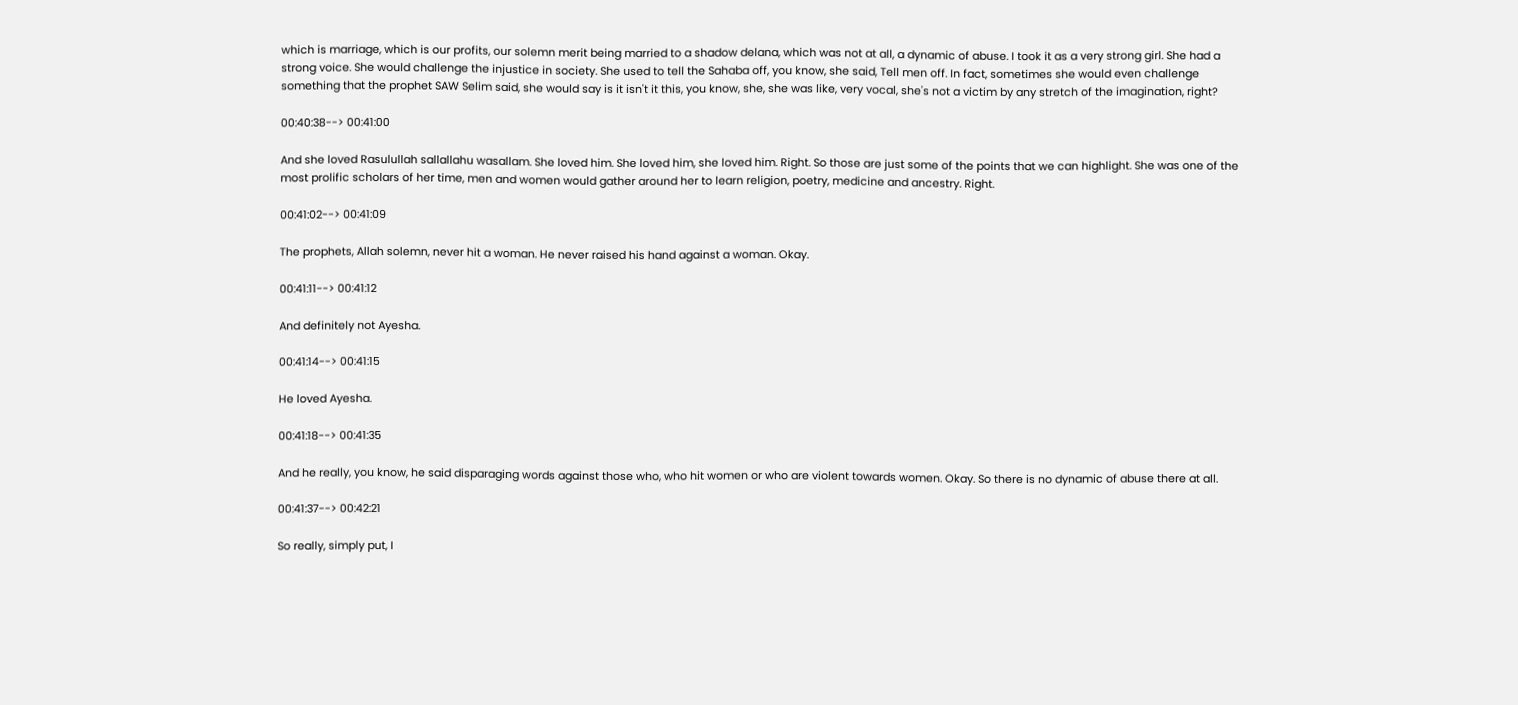which is marriage, which is our profits, our solemn merit being married to a shadow delana, which was not at all, a dynamic of abuse. I took it as a very strong girl. She had a strong voice. She would challenge the injustice in society. She used to tell the Sahaba off, you know, she said, Tell men off. In fact, sometimes she would even challenge something that the prophet SAW Selim said, she would say is it isn't it this, you know, she, she was like, very vocal, she's not a victim by any stretch of the imagination, right?

00:40:38--> 00:41:00

And she loved Rasulullah sallallahu wasallam. She loved him. She loved him, she loved him. Right. So those are just some of the points that we can highlight. She was one of the most prolific scholars of her time, men and women would gather around her to learn religion, poetry, medicine and ancestry. Right.

00:41:02--> 00:41:09

The prophets, Allah solemn, never hit a woman. He never raised his hand against a woman. Okay.

00:41:11--> 00:41:12

And definitely not Ayesha.

00:41:14--> 00:41:15

He loved Ayesha.

00:41:18--> 00:41:35

And he really, you know, he said disparaging words against those who, who hit women or who are violent towards women. Okay. So there is no dynamic of abuse there at all.

00:41:37--> 00:42:21

So really, simply put, I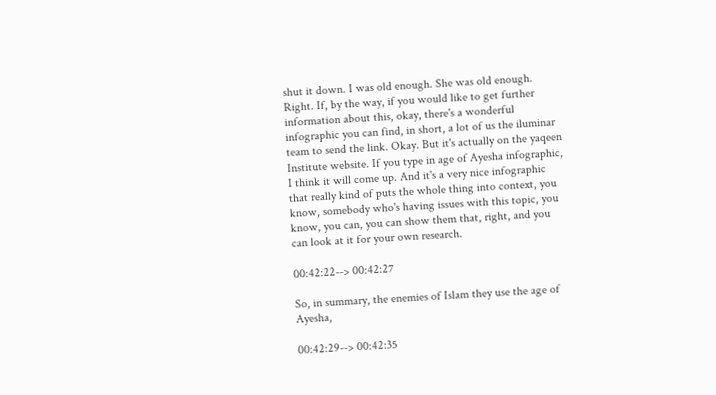shut it down. I was old enough. She was old enough. Right. If, by the way, if you would like to get further information about this, okay, there's a wonderful infographic you can find, in short, a lot of us the iluminar team to send the link. Okay. But it's actually on the yaqeen Institute website. If you type in age of Ayesha infographic, I think it will come up. And it's a very nice infographic that really kind of puts the whole thing into context, you know, somebody who's having issues with this topic, you know, you can, you can show them that, right, and you can look at it for your own research.

00:42:22--> 00:42:27

So, in summary, the enemies of Islam they use the age of Ayesha,

00:42:29--> 00:42:35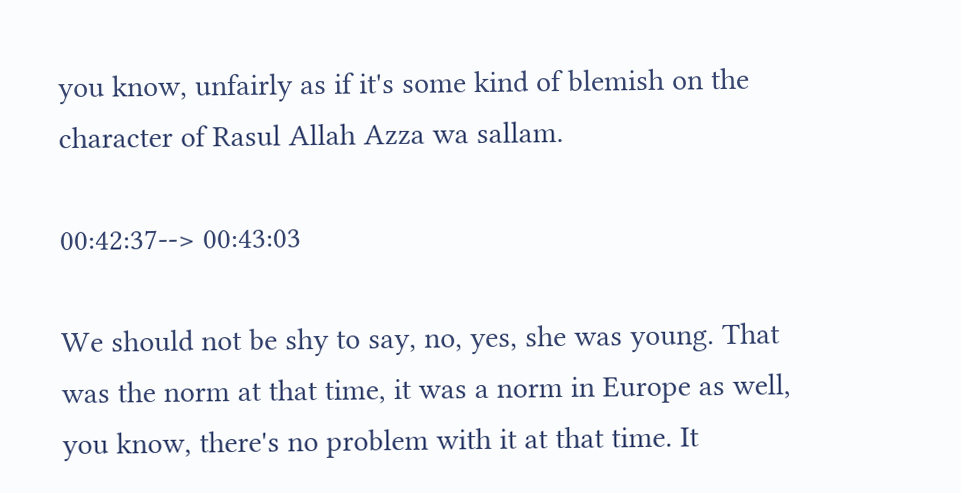you know, unfairly as if it's some kind of blemish on the character of Rasul Allah Azza wa sallam.

00:42:37--> 00:43:03

We should not be shy to say, no, yes, she was young. That was the norm at that time, it was a norm in Europe as well, you know, there's no problem with it at that time. It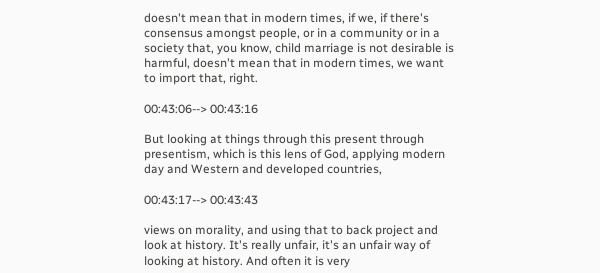doesn't mean that in modern times, if we, if there's consensus amongst people, or in a community or in a society that, you know, child marriage is not desirable is harmful, doesn't mean that in modern times, we want to import that, right.

00:43:06--> 00:43:16

But looking at things through this present through presentism, which is this lens of God, applying modern day and Western and developed countries,

00:43:17--> 00:43:43

views on morality, and using that to back project and look at history. It's really unfair, it's an unfair way of looking at history. And often it is very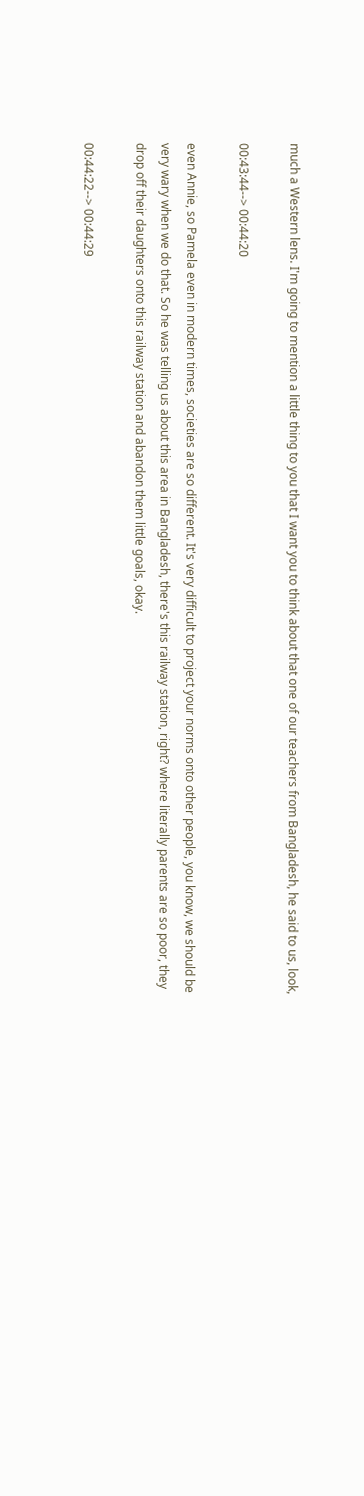much a Western lens. I'm going to mention a little thing to you that I want you to think about that one of our teachers from Bangladesh, he said to us, look,

00:43:44--> 00:44:20

even Annie, so Pamela even in modern times, societies are so different. It's very difficult to project your norms onto other people, you know, we should be very wary when we do that. So he was telling us about this area in Bangladesh, there's this railway station, right? where literally parents are so poor, they drop off their daughters onto this railway station and abandon them little goals, okay.

00:44:22--> 00:44:29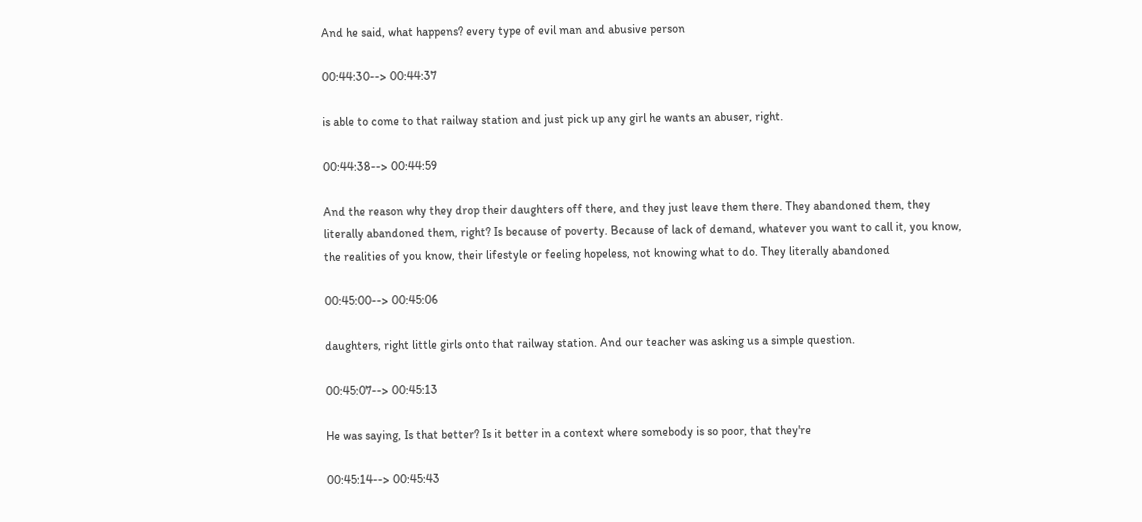And he said, what happens? every type of evil man and abusive person

00:44:30--> 00:44:37

is able to come to that railway station and just pick up any girl he wants an abuser, right.

00:44:38--> 00:44:59

And the reason why they drop their daughters off there, and they just leave them there. They abandoned them, they literally abandoned them, right? Is because of poverty. Because of lack of demand, whatever you want to call it, you know, the realities of you know, their lifestyle or feeling hopeless, not knowing what to do. They literally abandoned

00:45:00--> 00:45:06

daughters, right little girls onto that railway station. And our teacher was asking us a simple question.

00:45:07--> 00:45:13

He was saying, Is that better? Is it better in a context where somebody is so poor, that they're

00:45:14--> 00:45:43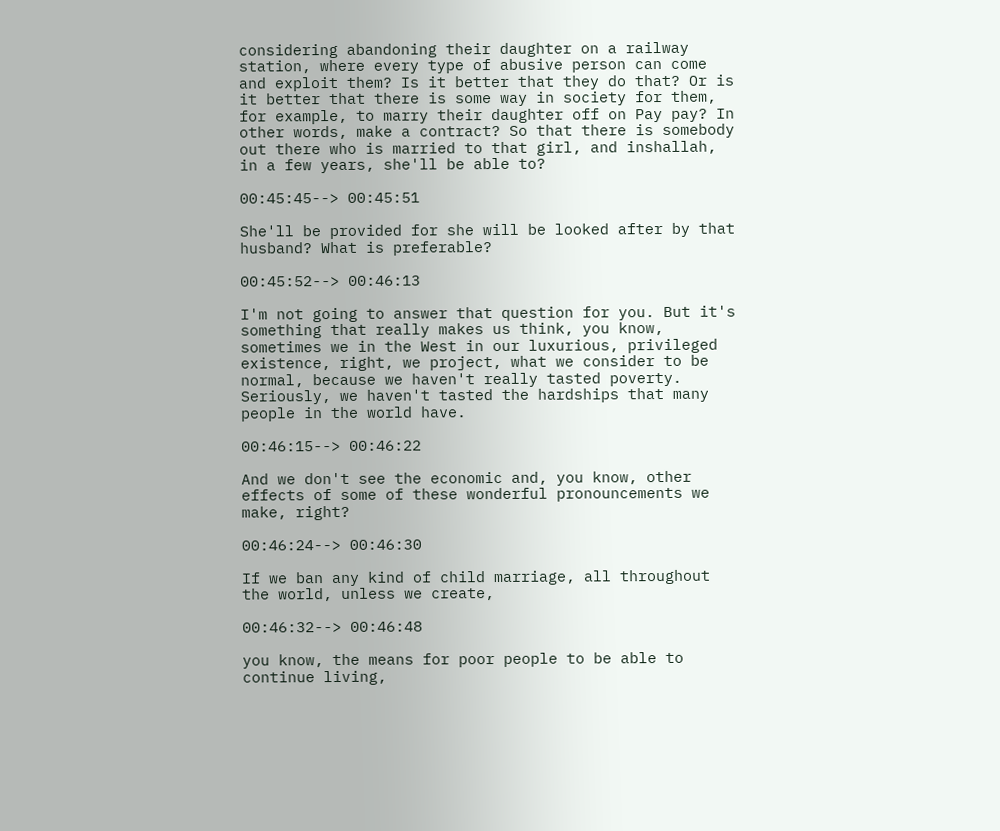considering abandoning their daughter on a railway station, where every type of abusive person can come and exploit them? Is it better that they do that? Or is it better that there is some way in society for them, for example, to marry their daughter off on Pay pay? In other words, make a contract? So that there is somebody out there who is married to that girl, and inshallah, in a few years, she'll be able to?

00:45:45--> 00:45:51

She'll be provided for she will be looked after by that husband? What is preferable?

00:45:52--> 00:46:13

I'm not going to answer that question for you. But it's something that really makes us think, you know, sometimes we in the West in our luxurious, privileged existence, right, we project, what we consider to be normal, because we haven't really tasted poverty. Seriously, we haven't tasted the hardships that many people in the world have.

00:46:15--> 00:46:22

And we don't see the economic and, you know, other effects of some of these wonderful pronouncements we make, right?

00:46:24--> 00:46:30

If we ban any kind of child marriage, all throughout the world, unless we create,

00:46:32--> 00:46:48

you know, the means for poor people to be able to continue living,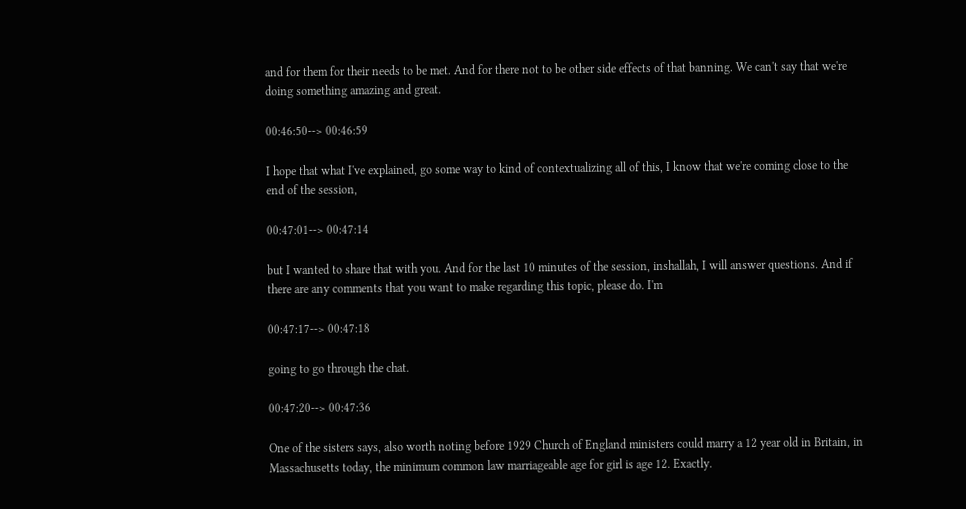and for them for their needs to be met. And for there not to be other side effects of that banning. We can't say that we're doing something amazing and great.

00:46:50--> 00:46:59

I hope that what I've explained, go some way to kind of contextualizing all of this, I know that we're coming close to the end of the session,

00:47:01--> 00:47:14

but I wanted to share that with you. And for the last 10 minutes of the session, inshallah, I will answer questions. And if there are any comments that you want to make regarding this topic, please do. I'm

00:47:17--> 00:47:18

going to go through the chat.

00:47:20--> 00:47:36

One of the sisters says, also worth noting before 1929 Church of England ministers could marry a 12 year old in Britain, in Massachusetts today, the minimum common law marriageable age for girl is age 12. Exactly.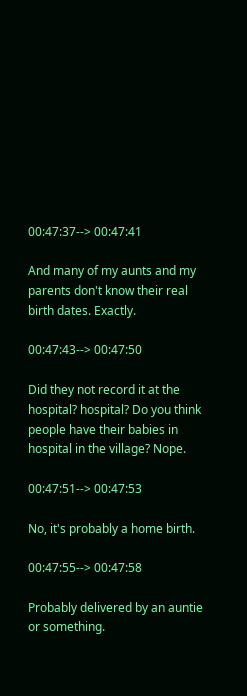00:47:37--> 00:47:41

And many of my aunts and my parents don't know their real birth dates. Exactly.

00:47:43--> 00:47:50

Did they not record it at the hospital? hospital? Do you think people have their babies in hospital in the village? Nope.

00:47:51--> 00:47:53

No, it's probably a home birth.

00:47:55--> 00:47:58

Probably delivered by an auntie or something.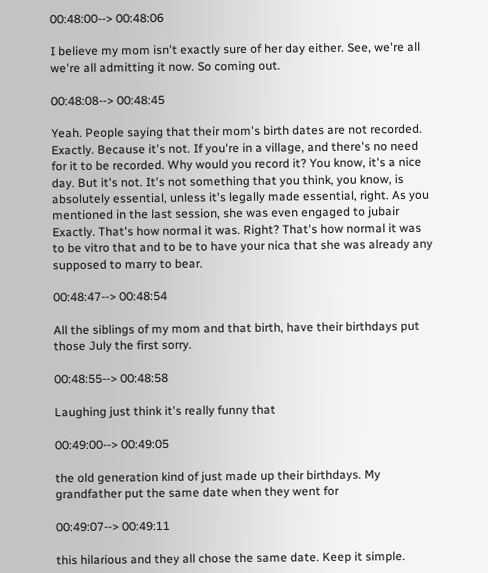00:48:00--> 00:48:06

I believe my mom isn't exactly sure of her day either. See, we're all we're all admitting it now. So coming out.

00:48:08--> 00:48:45

Yeah. People saying that their mom's birth dates are not recorded. Exactly. Because it's not. If you're in a village, and there's no need for it to be recorded. Why would you record it? You know, it's a nice day. But it's not. It's not something that you think, you know, is absolutely essential, unless it's legally made essential, right. As you mentioned in the last session, she was even engaged to jubair Exactly. That's how normal it was. Right? That's how normal it was to be vitro that and to be to have your nica that she was already any supposed to marry to bear.

00:48:47--> 00:48:54

All the siblings of my mom and that birth, have their birthdays put those July the first sorry.

00:48:55--> 00:48:58

Laughing just think it's really funny that

00:49:00--> 00:49:05

the old generation kind of just made up their birthdays. My grandfather put the same date when they went for

00:49:07--> 00:49:11

this hilarious and they all chose the same date. Keep it simple.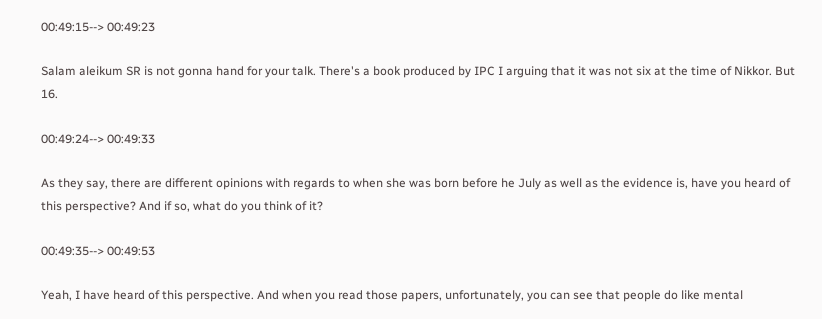00:49:15--> 00:49:23

Salam aleikum SR is not gonna hand for your talk. There's a book produced by IPC I arguing that it was not six at the time of Nikkor. But 16.

00:49:24--> 00:49:33

As they say, there are different opinions with regards to when she was born before he July as well as the evidence is, have you heard of this perspective? And if so, what do you think of it?

00:49:35--> 00:49:53

Yeah, I have heard of this perspective. And when you read those papers, unfortunately, you can see that people do like mental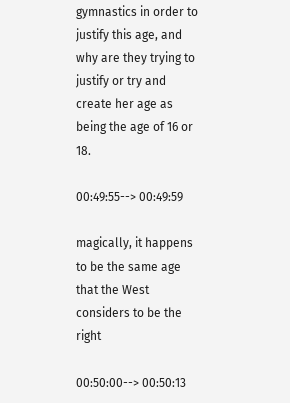gymnastics in order to justify this age, and why are they trying to justify or try and create her age as being the age of 16 or 18.

00:49:55--> 00:49:59

magically, it happens to be the same age that the West considers to be the right

00:50:00--> 00:50:13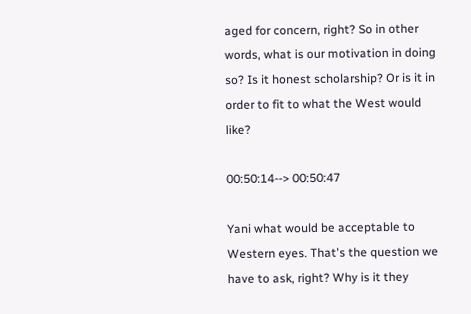aged for concern, right? So in other words, what is our motivation in doing so? Is it honest scholarship? Or is it in order to fit to what the West would like?

00:50:14--> 00:50:47

Yani what would be acceptable to Western eyes. That's the question we have to ask, right? Why is it they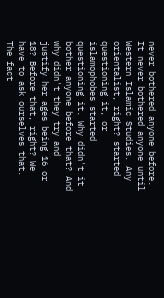never bothered anyone before. It never bothered anyone until Western Islamic Studies. Any orientalist, right? started questioning it, or islamophobes started questioning it. Why didn't it bother anyone before that? And why didn't they try and justify her ages being 16 or 18? Before that, right? We have to ask ourselves that. The fact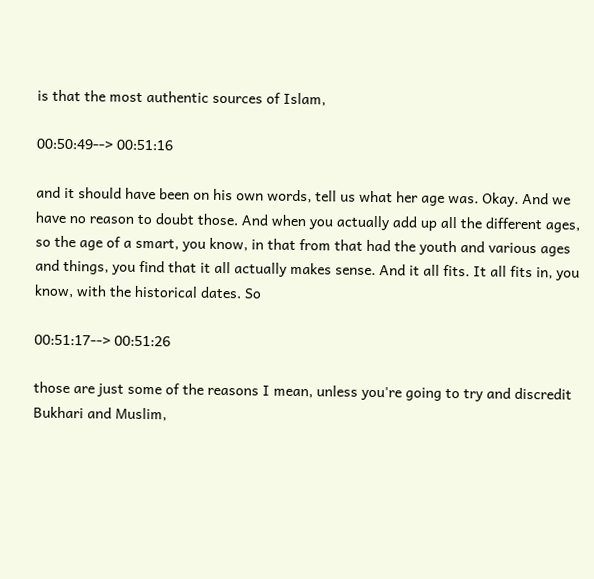is that the most authentic sources of Islam,

00:50:49--> 00:51:16

and it should have been on his own words, tell us what her age was. Okay. And we have no reason to doubt those. And when you actually add up all the different ages, so the age of a smart, you know, in that from that had the youth and various ages and things, you find that it all actually makes sense. And it all fits. It all fits in, you know, with the historical dates. So

00:51:17--> 00:51:26

those are just some of the reasons I mean, unless you're going to try and discredit Bukhari and Muslim,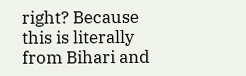right? Because this is literally from Bihari and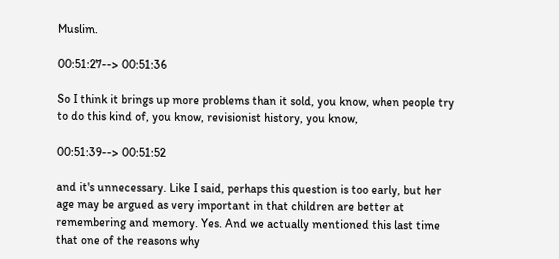Muslim.

00:51:27--> 00:51:36

So I think it brings up more problems than it sold, you know, when people try to do this kind of, you know, revisionist history, you know,

00:51:39--> 00:51:52

and it's unnecessary. Like I said, perhaps this question is too early, but her age may be argued as very important in that children are better at remembering and memory. Yes. And we actually mentioned this last time that one of the reasons why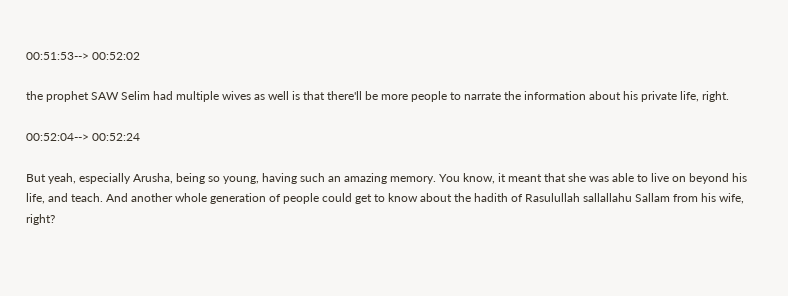00:51:53--> 00:52:02

the prophet SAW Selim had multiple wives as well is that there'll be more people to narrate the information about his private life, right.

00:52:04--> 00:52:24

But yeah, especially Arusha, being so young, having such an amazing memory. You know, it meant that she was able to live on beyond his life, and teach. And another whole generation of people could get to know about the hadith of Rasulullah sallallahu Sallam from his wife, right?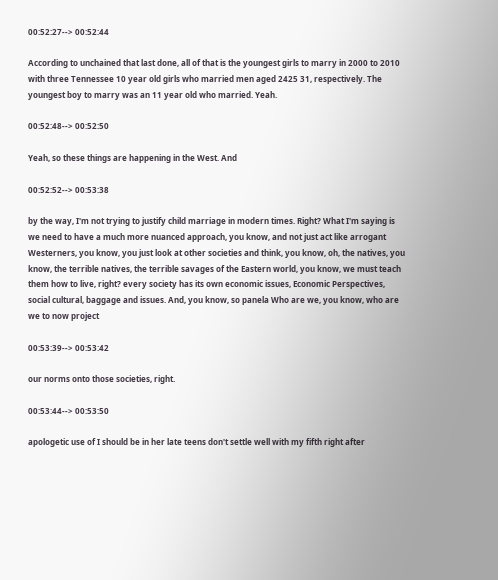00:52:27--> 00:52:44

According to unchained that last done, all of that is the youngest girls to marry in 2000 to 2010 with three Tennessee 10 year old girls who married men aged 2425 31, respectively. The youngest boy to marry was an 11 year old who married. Yeah.

00:52:48--> 00:52:50

Yeah, so these things are happening in the West. And

00:52:52--> 00:53:38

by the way, I'm not trying to justify child marriage in modern times. Right? What I'm saying is we need to have a much more nuanced approach, you know, and not just act like arrogant Westerners, you know, you just look at other societies and think, you know, oh, the natives, you know, the terrible natives, the terrible savages of the Eastern world, you know, we must teach them how to live, right? every society has its own economic issues, Economic Perspectives, social cultural, baggage and issues. And, you know, so panela Who are we, you know, who are we to now project

00:53:39--> 00:53:42

our norms onto those societies, right.

00:53:44--> 00:53:50

apologetic use of I should be in her late teens don't settle well with my fifth right after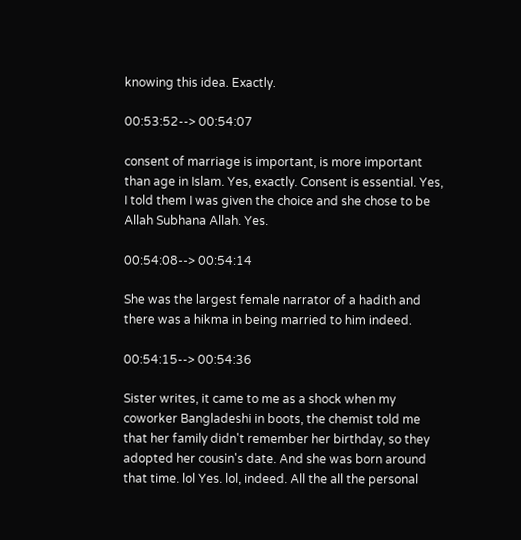knowing this idea. Exactly.

00:53:52--> 00:54:07

consent of marriage is important, is more important than age in Islam. Yes, exactly. Consent is essential. Yes, I told them I was given the choice and she chose to be Allah Subhana Allah. Yes.

00:54:08--> 00:54:14

She was the largest female narrator of a hadith and there was a hikma in being married to him indeed.

00:54:15--> 00:54:36

Sister writes, it came to me as a shock when my coworker Bangladeshi in boots, the chemist told me that her family didn't remember her birthday, so they adopted her cousin's date. And she was born around that time. lol Yes. lol, indeed. All the all the personal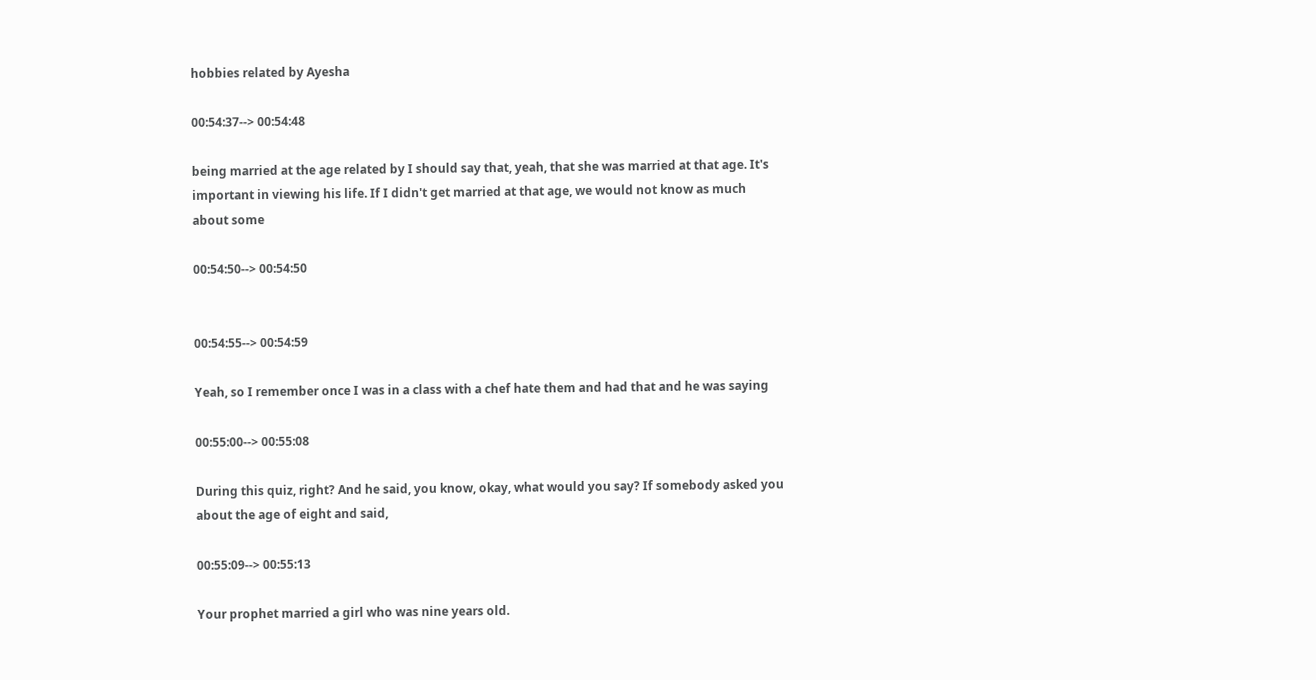hobbies related by Ayesha

00:54:37--> 00:54:48

being married at the age related by I should say that, yeah, that she was married at that age. It's important in viewing his life. If I didn't get married at that age, we would not know as much about some

00:54:50--> 00:54:50


00:54:55--> 00:54:59

Yeah, so I remember once I was in a class with a chef hate them and had that and he was saying

00:55:00--> 00:55:08

During this quiz, right? And he said, you know, okay, what would you say? If somebody asked you about the age of eight and said,

00:55:09--> 00:55:13

Your prophet married a girl who was nine years old.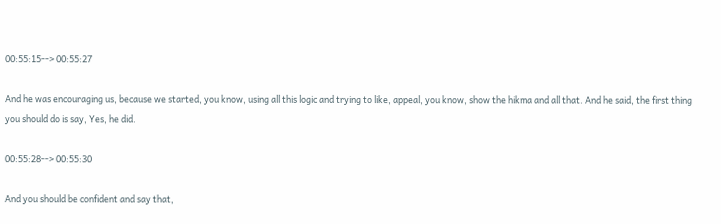00:55:15--> 00:55:27

And he was encouraging us, because we started, you know, using all this logic and trying to like, appeal, you know, show the hikma and all that. And he said, the first thing you should do is say, Yes, he did.

00:55:28--> 00:55:30

And you should be confident and say that,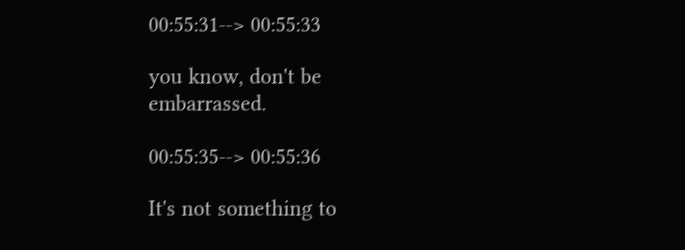00:55:31--> 00:55:33

you know, don't be embarrassed.

00:55:35--> 00:55:36

It's not something to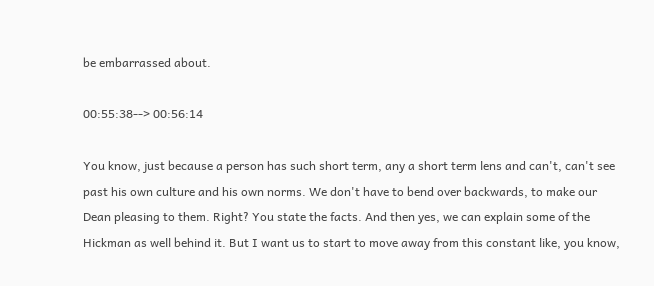be embarrassed about.

00:55:38--> 00:56:14

You know, just because a person has such short term, any a short term lens and can't, can't see past his own culture and his own norms. We don't have to bend over backwards, to make our Dean pleasing to them. Right? You state the facts. And then yes, we can explain some of the Hickman as well behind it. But I want us to start to move away from this constant like, you know,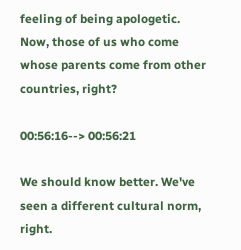feeling of being apologetic. Now, those of us who come whose parents come from other countries, right?

00:56:16--> 00:56:21

We should know better. We've seen a different cultural norm, right.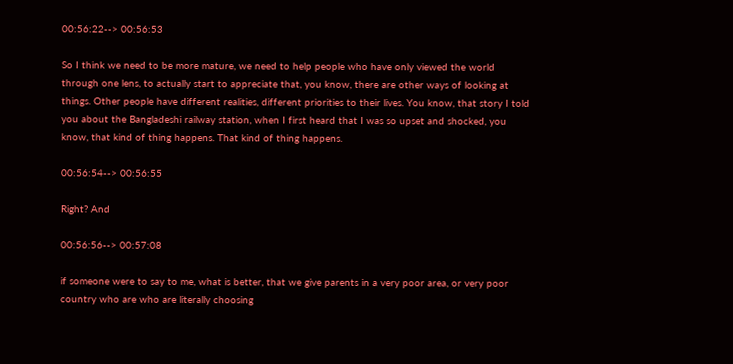00:56:22--> 00:56:53

So I think we need to be more mature, we need to help people who have only viewed the world through one lens, to actually start to appreciate that, you know, there are other ways of looking at things. Other people have different realities, different priorities to their lives. You know, that story I told you about the Bangladeshi railway station, when I first heard that I was so upset and shocked, you know, that kind of thing happens. That kind of thing happens.

00:56:54--> 00:56:55

Right? And

00:56:56--> 00:57:08

if someone were to say to me, what is better, that we give parents in a very poor area, or very poor country who are who are literally choosing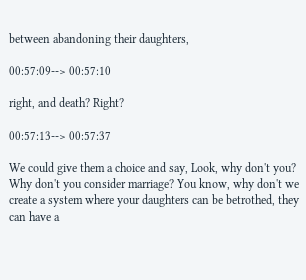between abandoning their daughters,

00:57:09--> 00:57:10

right, and death? Right?

00:57:13--> 00:57:37

We could give them a choice and say, Look, why don't you? Why don't you consider marriage? You know, why don't we create a system where your daughters can be betrothed, they can have a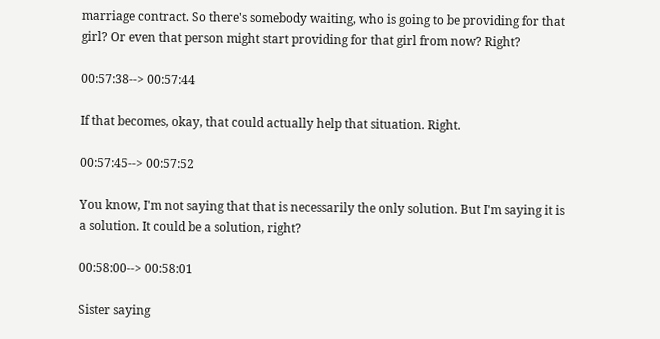marriage contract. So there's somebody waiting, who is going to be providing for that girl? Or even that person might start providing for that girl from now? Right?

00:57:38--> 00:57:44

If that becomes, okay, that could actually help that situation. Right.

00:57:45--> 00:57:52

You know, I'm not saying that that is necessarily the only solution. But I'm saying it is a solution. It could be a solution, right?

00:58:00--> 00:58:01

Sister saying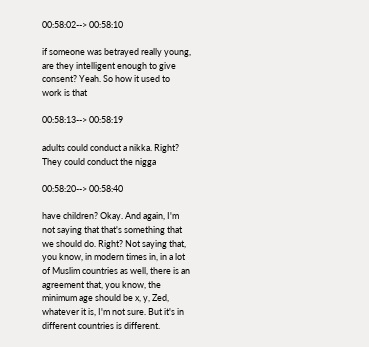00:58:02--> 00:58:10

if someone was betrayed really young, are they intelligent enough to give consent? Yeah. So how it used to work is that

00:58:13--> 00:58:19

adults could conduct a nikka. Right? They could conduct the nigga

00:58:20--> 00:58:40

have children? Okay. And again, I'm not saying that that's something that we should do. Right? Not saying that, you know, in modern times in, in a lot of Muslim countries as well, there is an agreement that, you know, the minimum age should be x, y, Zed, whatever it is, I'm not sure. But it's in different countries is different.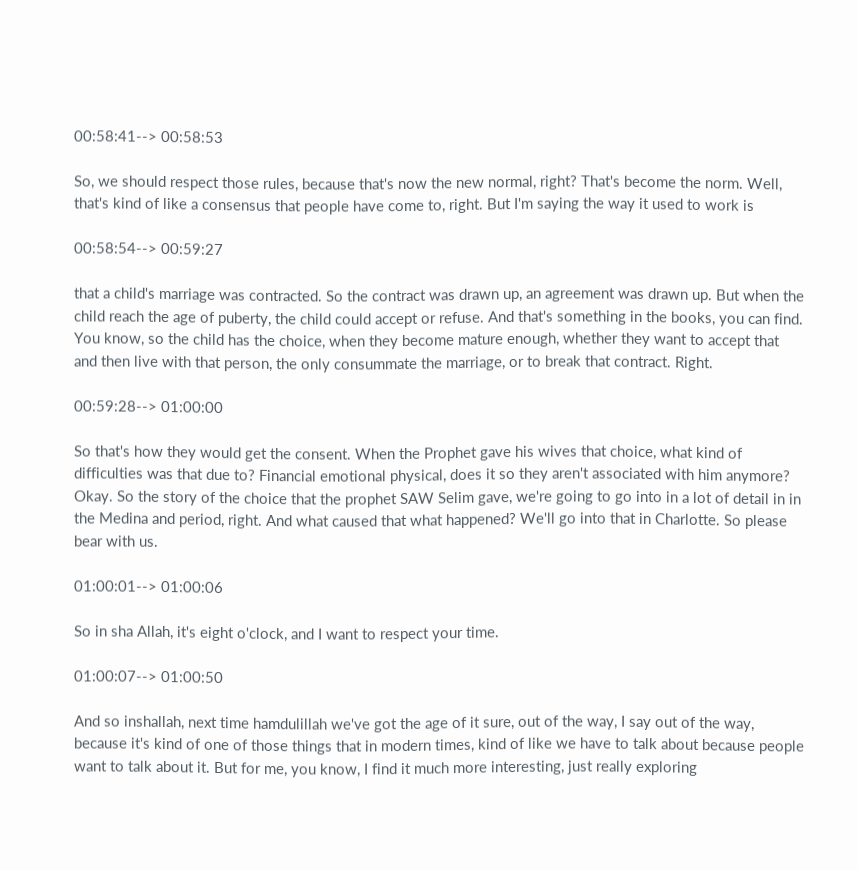00:58:41--> 00:58:53

So, we should respect those rules, because that's now the new normal, right? That's become the norm. Well, that's kind of like a consensus that people have come to, right. But I'm saying the way it used to work is

00:58:54--> 00:59:27

that a child's marriage was contracted. So the contract was drawn up, an agreement was drawn up. But when the child reach the age of puberty, the child could accept or refuse. And that's something in the books, you can find. You know, so the child has the choice, when they become mature enough, whether they want to accept that and then live with that person, the only consummate the marriage, or to break that contract. Right.

00:59:28--> 01:00:00

So that's how they would get the consent. When the Prophet gave his wives that choice, what kind of difficulties was that due to? Financial emotional physical, does it so they aren't associated with him anymore? Okay. So the story of the choice that the prophet SAW Selim gave, we're going to go into in a lot of detail in in the Medina and period, right. And what caused that what happened? We'll go into that in Charlotte. So please bear with us.

01:00:01--> 01:00:06

So in sha Allah, it's eight o'clock, and I want to respect your time.

01:00:07--> 01:00:50

And so inshallah, next time hamdulillah we've got the age of it sure, out of the way, I say out of the way, because it's kind of one of those things that in modern times, kind of like we have to talk about because people want to talk about it. But for me, you know, I find it much more interesting, just really exploring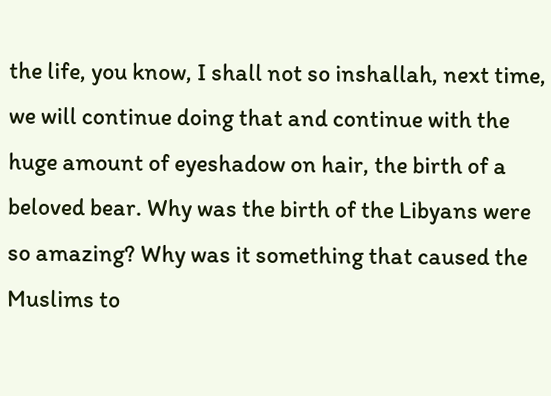the life, you know, I shall not so inshallah, next time, we will continue doing that and continue with the huge amount of eyeshadow on hair, the birth of a beloved bear. Why was the birth of the Libyans were so amazing? Why was it something that caused the Muslims to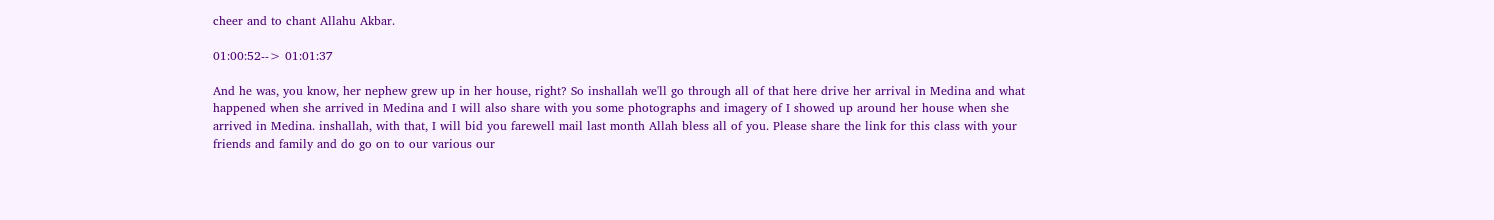cheer and to chant Allahu Akbar.

01:00:52--> 01:01:37

And he was, you know, her nephew grew up in her house, right? So inshallah we'll go through all of that here drive her arrival in Medina and what happened when she arrived in Medina and I will also share with you some photographs and imagery of I showed up around her house when she arrived in Medina. inshallah, with that, I will bid you farewell mail last month Allah bless all of you. Please share the link for this class with your friends and family and do go on to our various our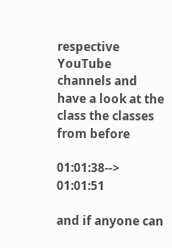respective YouTube channels and have a look at the class the classes from before

01:01:38--> 01:01:51

and if anyone can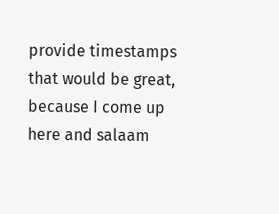provide timestamps that would be great, because I come up here and salaam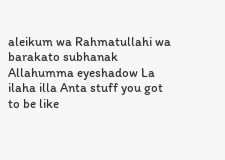aleikum wa Rahmatullahi wa barakato subhanak Allahumma eyeshadow La ilaha illa Anta stuff you got to be like